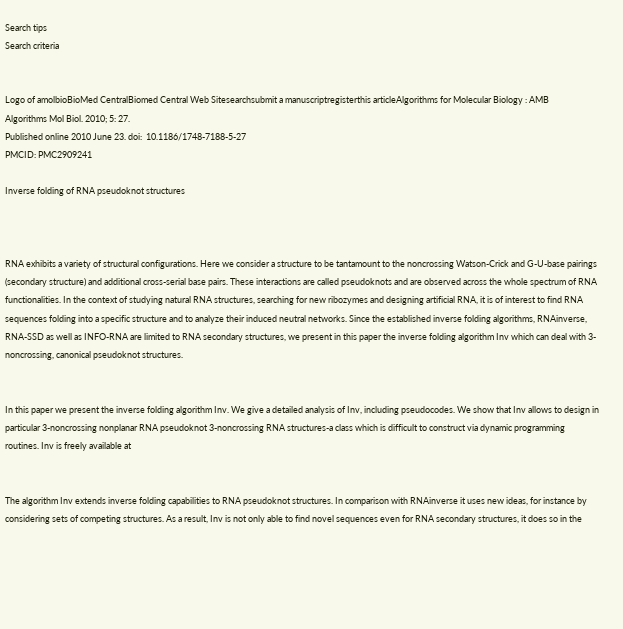Search tips
Search criteria


Logo of amolbioBioMed CentralBiomed Central Web Sitesearchsubmit a manuscriptregisterthis articleAlgorithms for Molecular Biology : AMB
Algorithms Mol Biol. 2010; 5: 27.
Published online 2010 June 23. doi:  10.1186/1748-7188-5-27
PMCID: PMC2909241

Inverse folding of RNA pseudoknot structures



RNA exhibits a variety of structural configurations. Here we consider a structure to be tantamount to the noncrossing Watson-Crick and G-U-base pairings (secondary structure) and additional cross-serial base pairs. These interactions are called pseudoknots and are observed across the whole spectrum of RNA functionalities. In the context of studying natural RNA structures, searching for new ribozymes and designing artificial RNA, it is of interest to find RNA sequences folding into a specific structure and to analyze their induced neutral networks. Since the established inverse folding algorithms, RNAinverse, RNA-SSD as well as INFO-RNA are limited to RNA secondary structures, we present in this paper the inverse folding algorithm Inv which can deal with 3-noncrossing, canonical pseudoknot structures.


In this paper we present the inverse folding algorithm Inv. We give a detailed analysis of Inv, including pseudocodes. We show that Inv allows to design in particular 3-noncrossing nonplanar RNA pseudoknot 3-noncrossing RNA structures-a class which is difficult to construct via dynamic programming routines. Inv is freely available at


The algorithm Inv extends inverse folding capabilities to RNA pseudoknot structures. In comparison with RNAinverse it uses new ideas, for instance by considering sets of competing structures. As a result, Inv is not only able to find novel sequences even for RNA secondary structures, it does so in the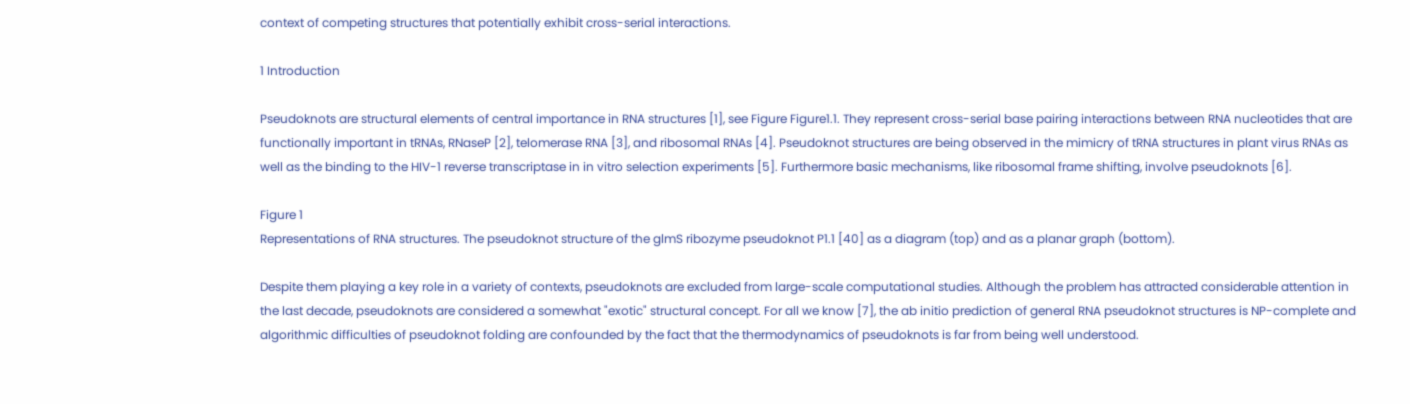context of competing structures that potentially exhibit cross-serial interactions.

1 Introduction

Pseudoknots are structural elements of central importance in RNA structures [1], see Figure Figure1.1. They represent cross-serial base pairing interactions between RNA nucleotides that are functionally important in tRNAs, RNaseP [2], telomerase RNA [3], and ribosomal RNAs [4]. Pseudoknot structures are being observed in the mimicry of tRNA structures in plant virus RNAs as well as the binding to the HIV-1 reverse transcriptase in in vitro selection experiments [5]. Furthermore basic mechanisms, like ribosomal frame shifting, involve pseudoknots [6].

Figure 1
Representations of RNA structures. The pseudoknot structure of the glmS ribozyme pseudoknot P1.1 [40] as a diagram (top) and as a planar graph (bottom).

Despite them playing a key role in a variety of contexts, pseudoknots are excluded from large-scale computational studies. Although the problem has attracted considerable attention in the last decade, pseudoknots are considered a somewhat "exotic" structural concept. For all we know [7], the ab initio prediction of general RNA pseudoknot structures is NP-complete and algorithmic difficulties of pseudoknot folding are confounded by the fact that the thermodynamics of pseudoknots is far from being well understood.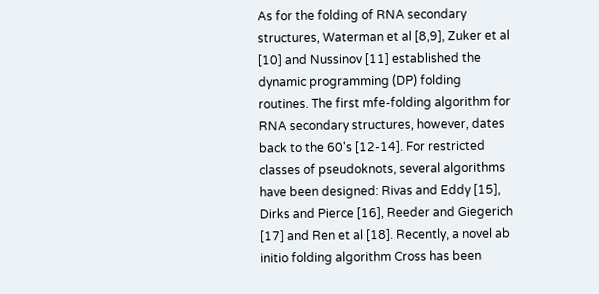As for the folding of RNA secondary structures, Waterman et al [8,9], Zuker et al [10] and Nussinov [11] established the dynamic programming (DP) folding routines. The first mfe-folding algorithm for RNA secondary structures, however, dates back to the 60's [12-14]. For restricted classes of pseudoknots, several algorithms have been designed: Rivas and Eddy [15], Dirks and Pierce [16], Reeder and Giegerich [17] and Ren et al [18]. Recently, a novel ab initio folding algorithm Cross has been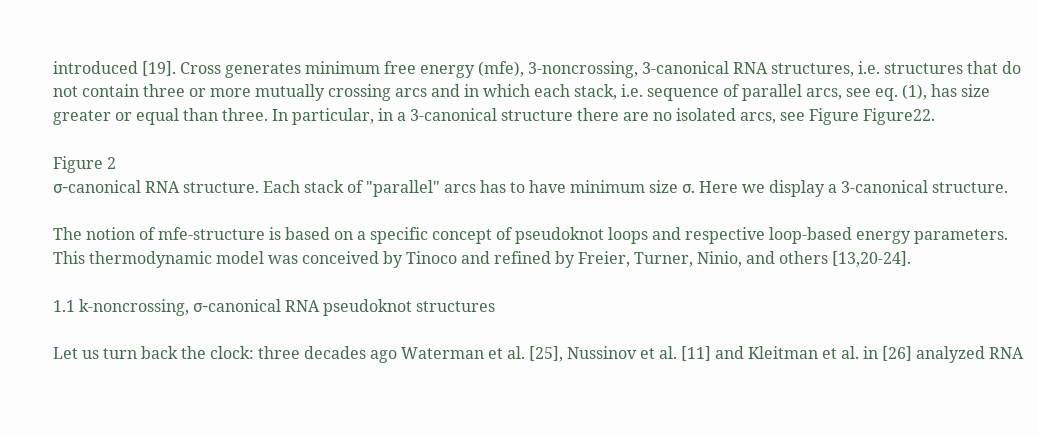introduced [19]. Cross generates minimum free energy (mfe), 3-noncrossing, 3-canonical RNA structures, i.e. structures that do not contain three or more mutually crossing arcs and in which each stack, i.e. sequence of parallel arcs, see eq. (1), has size greater or equal than three. In particular, in a 3-canonical structure there are no isolated arcs, see Figure Figure22.

Figure 2
σ-canonical RNA structure. Each stack of "parallel" arcs has to have minimum size σ. Here we display a 3-canonical structure.

The notion of mfe-structure is based on a specific concept of pseudoknot loops and respective loop-based energy parameters. This thermodynamic model was conceived by Tinoco and refined by Freier, Turner, Ninio, and others [13,20-24].

1.1 k-noncrossing, σ-canonical RNA pseudoknot structures

Let us turn back the clock: three decades ago Waterman et al. [25], Nussinov et al. [11] and Kleitman et al. in [26] analyzed RNA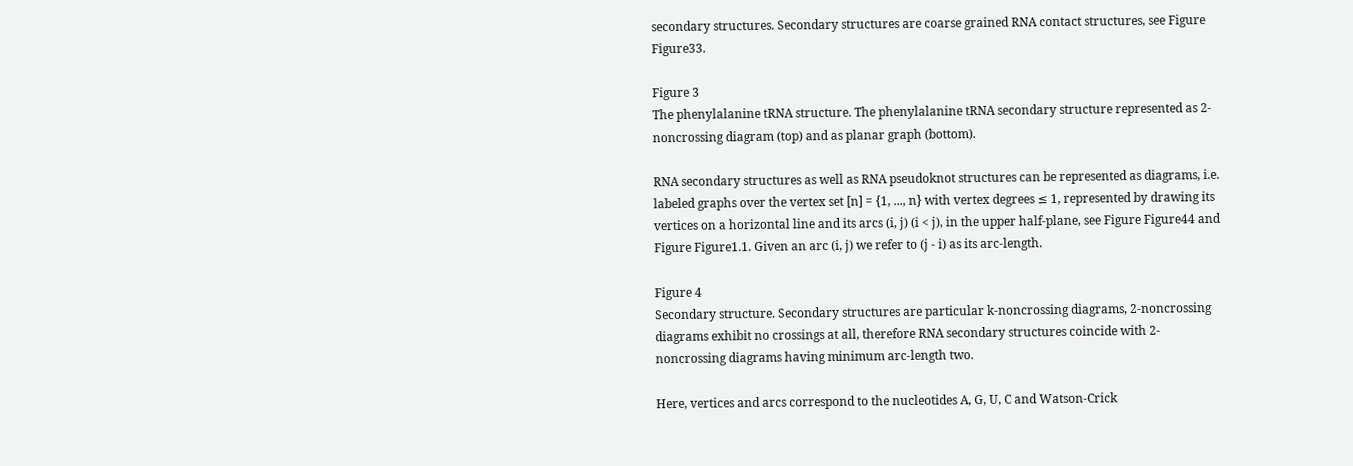secondary structures. Secondary structures are coarse grained RNA contact structures, see Figure Figure33.

Figure 3
The phenylalanine tRNA structure. The phenylalanine tRNA secondary structure represented as 2-noncrossing diagram (top) and as planar graph (bottom).

RNA secondary structures as well as RNA pseudoknot structures can be represented as diagrams, i.e. labeled graphs over the vertex set [n] = {1, ..., n} with vertex degrees ≤ 1, represented by drawing its vertices on a horizontal line and its arcs (i, j) (i < j), in the upper half-plane, see Figure Figure44 and Figure Figure1.1. Given an arc (i, j) we refer to (j - i) as its arc-length.

Figure 4
Secondary structure. Secondary structures are particular k-noncrossing diagrams, 2-noncrossing diagrams exhibit no crossings at all, therefore RNA secondary structures coincide with 2-noncrossing diagrams having minimum arc-length two.

Here, vertices and arcs correspond to the nucleotides A, G, U, C and Watson-Crick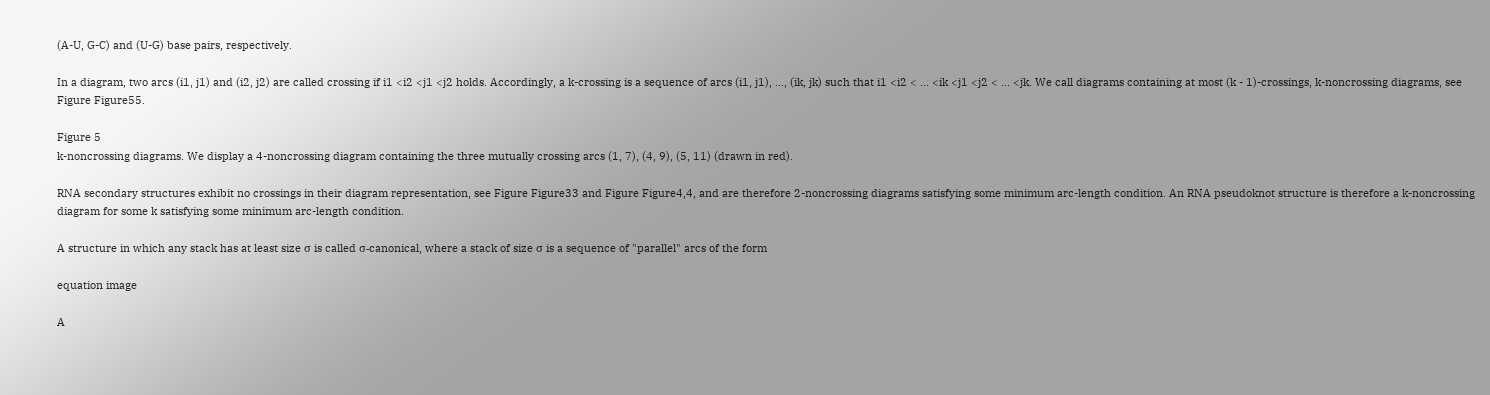(A-U, G-C) and (U-G) base pairs, respectively.

In a diagram, two arcs (i1, j1) and (i2, j2) are called crossing if i1 <i2 <j1 <j2 holds. Accordingly, a k-crossing is a sequence of arcs (i1, j1), ..., (ik, jk) such that i1 <i2 < ... <ik <j1 <j2 < ... <jk. We call diagrams containing at most (k - 1)-crossings, k-noncrossing diagrams, see Figure Figure55.

Figure 5
k-noncrossing diagrams. We display a 4-noncrossing diagram containing the three mutually crossing arcs (1, 7), (4, 9), (5, 11) (drawn in red).

RNA secondary structures exhibit no crossings in their diagram representation, see Figure Figure33 and Figure Figure4,4, and are therefore 2-noncrossing diagrams satisfying some minimum arc-length condition. An RNA pseudoknot structure is therefore a k-noncrossing diagram for some k satisfying some minimum arc-length condition.

A structure in which any stack has at least size σ is called σ-canonical, where a stack of size σ is a sequence of "parallel" arcs of the form

equation image

A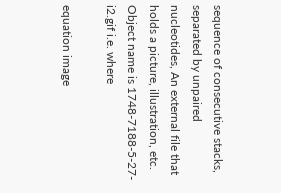sequence of consecutive stacks, separated by unpaired nucleotides, An external file that holds a picture, illustration, etc.
Object name is 1748-7188-5-27-i2.gif i.e. where

equation image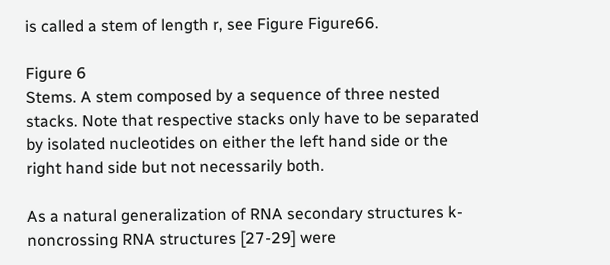is called a stem of length r, see Figure Figure66.

Figure 6
Stems. A stem composed by a sequence of three nested stacks. Note that respective stacks only have to be separated by isolated nucleotides on either the left hand side or the right hand side but not necessarily both.

As a natural generalization of RNA secondary structures k-noncrossing RNA structures [27-29] were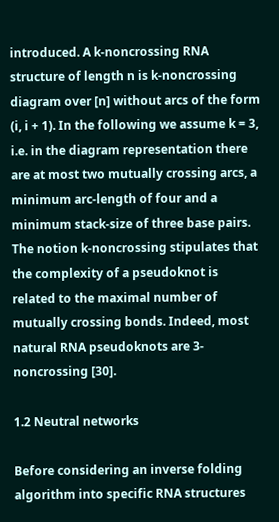introduced. A k-noncrossing RNA structure of length n is k-noncrossing diagram over [n] without arcs of the form (i, i + 1). In the following we assume k = 3, i.e. in the diagram representation there are at most two mutually crossing arcs, a minimum arc-length of four and a minimum stack-size of three base pairs. The notion k-noncrossing stipulates that the complexity of a pseudoknot is related to the maximal number of mutually crossing bonds. Indeed, most natural RNA pseudoknots are 3-noncrossing [30].

1.2 Neutral networks

Before considering an inverse folding algorithm into specific RNA structures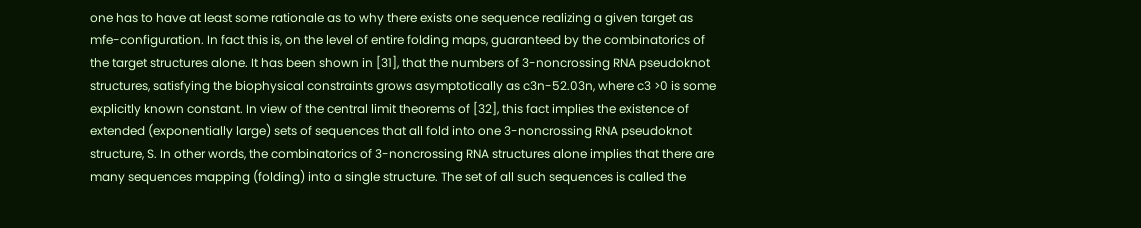one has to have at least some rationale as to why there exists one sequence realizing a given target as mfe-configuration. In fact this is, on the level of entire folding maps, guaranteed by the combinatorics of the target structures alone. It has been shown in [31], that the numbers of 3-noncrossing RNA pseudoknot structures, satisfying the biophysical constraints grows asymptotically as c3n-52.03n, where c3 >0 is some explicitly known constant. In view of the central limit theorems of [32], this fact implies the existence of extended (exponentially large) sets of sequences that all fold into one 3-noncrossing RNA pseudoknot structure, S. In other words, the combinatorics of 3-noncrossing RNA structures alone implies that there are many sequences mapping (folding) into a single structure. The set of all such sequences is called the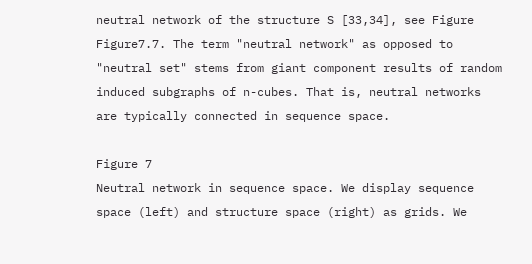neutral network of the structure S [33,34], see Figure Figure7.7. The term "neutral network" as opposed to "neutral set" stems from giant component results of random induced subgraphs of n-cubes. That is, neutral networks are typically connected in sequence space.

Figure 7
Neutral network in sequence space. We display sequence space (left) and structure space (right) as grids. We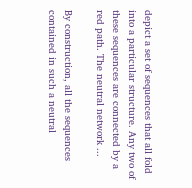depict a set of sequences that all fold into a particular structure. Any two of these sequences are connected by a red path. The neutral network ...

By construction, all the sequences contained in such a neutral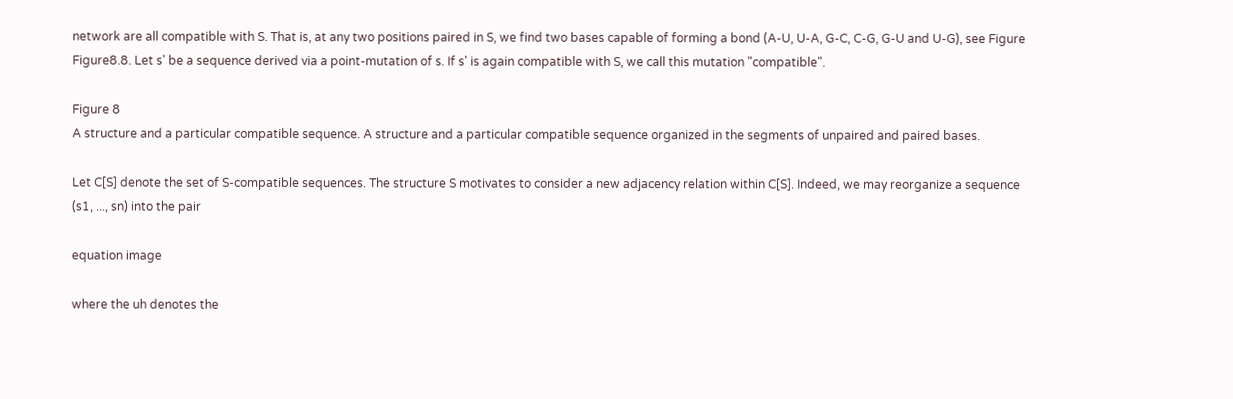network are all compatible with S. That is, at any two positions paired in S, we find two bases capable of forming a bond (A-U, U-A, G-C, C-G, G-U and U-G), see Figure Figure8.8. Let s' be a sequence derived via a point-mutation of s. If s' is again compatible with S, we call this mutation "compatible".

Figure 8
A structure and a particular compatible sequence. A structure and a particular compatible sequence organized in the segments of unpaired and paired bases.

Let C[S] denote the set of S-compatible sequences. The structure S motivates to consider a new adjacency relation within C[S]. Indeed, we may reorganize a sequence (s1, ..., sn) into the pair

equation image

where the uh denotes the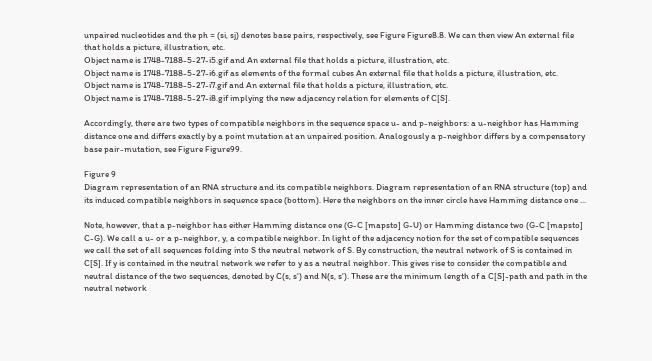unpaired nucleotides and the ph = (si, sj) denotes base pairs, respectively, see Figure Figure8.8. We can then view An external file that holds a picture, illustration, etc.
Object name is 1748-7188-5-27-i5.gif and An external file that holds a picture, illustration, etc.
Object name is 1748-7188-5-27-i6.gif as elements of the formal cubes An external file that holds a picture, illustration, etc.
Object name is 1748-7188-5-27-i7.gif and An external file that holds a picture, illustration, etc.
Object name is 1748-7188-5-27-i8.gif implying the new adjacency relation for elements of C[S].

Accordingly, there are two types of compatible neighbors in the sequence space u- and p-neighbors: a u-neighbor has Hamming distance one and differs exactly by a point mutation at an unpaired position. Analogously a p-neighbor differs by a compensatory base pair-mutation, see Figure Figure99.

Figure 9
Diagram representation of an RNA structure and its compatible neighbors. Diagram representation of an RNA structure (top) and its induced compatible neighbors in sequence space (bottom). Here the neighbors on the inner circle have Hamming distance one ...

Note, however, that a p-neighbor has either Hamming distance one (G-C [mapsto] G-U) or Hamming distance two (G-C [mapsto] C-G). We call a u- or a p-neighbor, y, a compatible neighbor. In light of the adjacency notion for the set of compatible sequences we call the set of all sequences folding into S the neutral network of S. By construction, the neutral network of S is contained in C[S]. If y is contained in the neutral network we refer to y as a neutral neighbor. This gives rise to consider the compatible and neutral distance of the two sequences, denoted by C(s, s') and N(s, s'). These are the minimum length of a C[S]-path and path in the neutral network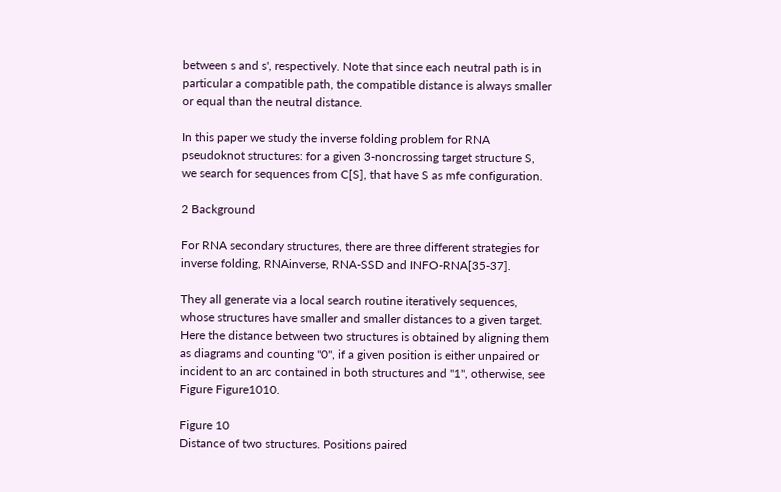between s and s', respectively. Note that since each neutral path is in particular a compatible path, the compatible distance is always smaller or equal than the neutral distance.

In this paper we study the inverse folding problem for RNA pseudoknot structures: for a given 3-noncrossing target structure S, we search for sequences from C[S], that have S as mfe configuration.

2 Background

For RNA secondary structures, there are three different strategies for inverse folding, RNAinverse, RNA-SSD and INFO-RNA[35-37].

They all generate via a local search routine iteratively sequences, whose structures have smaller and smaller distances to a given target. Here the distance between two structures is obtained by aligning them as diagrams and counting "0", if a given position is either unpaired or incident to an arc contained in both structures and "1", otherwise, see Figure Figure1010.

Figure 10
Distance of two structures. Positions paired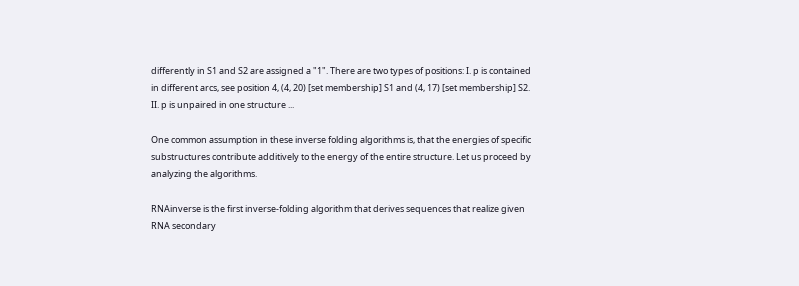differently in S1 and S2 are assigned a "1". There are two types of positions: I. p is contained in different arcs, see position 4, (4, 20) [set membership] S1 and (4, 17) [set membership] S2. II. p is unpaired in one structure ...

One common assumption in these inverse folding algorithms is, that the energies of specific substructures contribute additively to the energy of the entire structure. Let us proceed by analyzing the algorithms.

RNAinverse is the first inverse-folding algorithm that derives sequences that realize given RNA secondary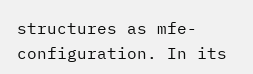structures as mfe-configuration. In its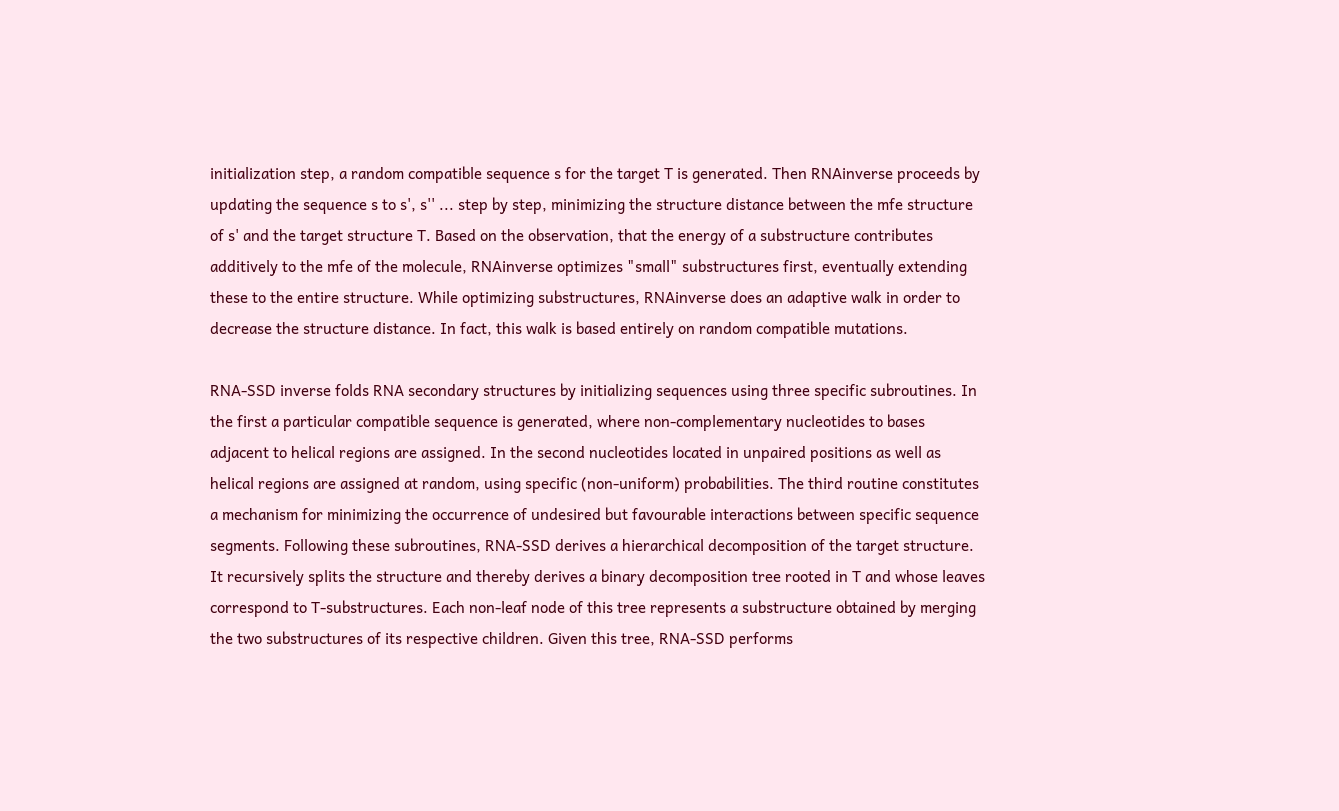initialization step, a random compatible sequence s for the target T is generated. Then RNAinverse proceeds by updating the sequence s to s', s'' ... step by step, minimizing the structure distance between the mfe structure of s' and the target structure T. Based on the observation, that the energy of a substructure contributes additively to the mfe of the molecule, RNAinverse optimizes "small" substructures first, eventually extending these to the entire structure. While optimizing substructures, RNAinverse does an adaptive walk in order to decrease the structure distance. In fact, this walk is based entirely on random compatible mutations.

RNA-SSD inverse folds RNA secondary structures by initializing sequences using three specific subroutines. In the first a particular compatible sequence is generated, where non-complementary nucleotides to bases adjacent to helical regions are assigned. In the second nucleotides located in unpaired positions as well as helical regions are assigned at random, using specific (non-uniform) probabilities. The third routine constitutes a mechanism for minimizing the occurrence of undesired but favourable interactions between specific sequence segments. Following these subroutines, RNA-SSD derives a hierarchical decomposition of the target structure. It recursively splits the structure and thereby derives a binary decomposition tree rooted in T and whose leaves correspond to T-substructures. Each non-leaf node of this tree represents a substructure obtained by merging the two substructures of its respective children. Given this tree, RNA-SSD performs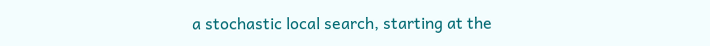a stochastic local search, starting at the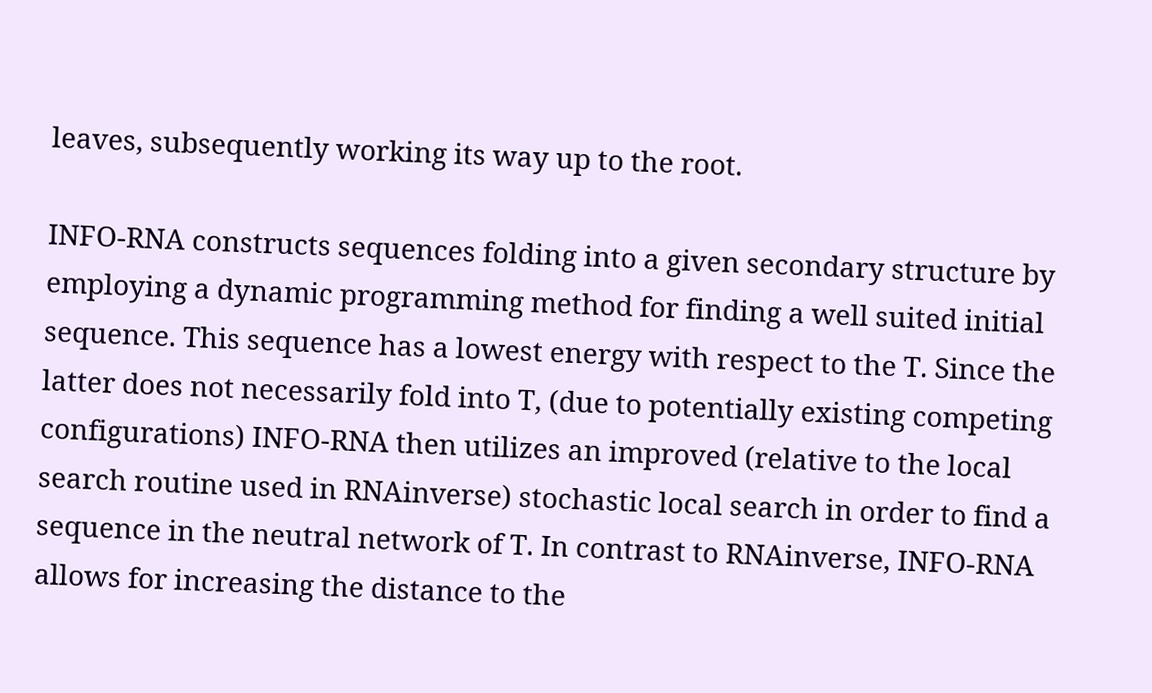leaves, subsequently working its way up to the root.

INFO-RNA constructs sequences folding into a given secondary structure by employing a dynamic programming method for finding a well suited initial sequence. This sequence has a lowest energy with respect to the T. Since the latter does not necessarily fold into T, (due to potentially existing competing configurations) INFO-RNA then utilizes an improved (relative to the local search routine used in RNAinverse) stochastic local search in order to find a sequence in the neutral network of T. In contrast to RNAinverse, INFO-RNA allows for increasing the distance to the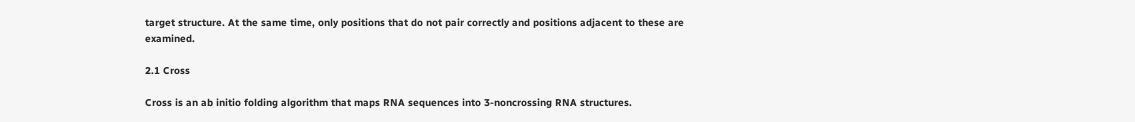target structure. At the same time, only positions that do not pair correctly and positions adjacent to these are examined.

2.1 Cross

Cross is an ab initio folding algorithm that maps RNA sequences into 3-noncrossing RNA structures.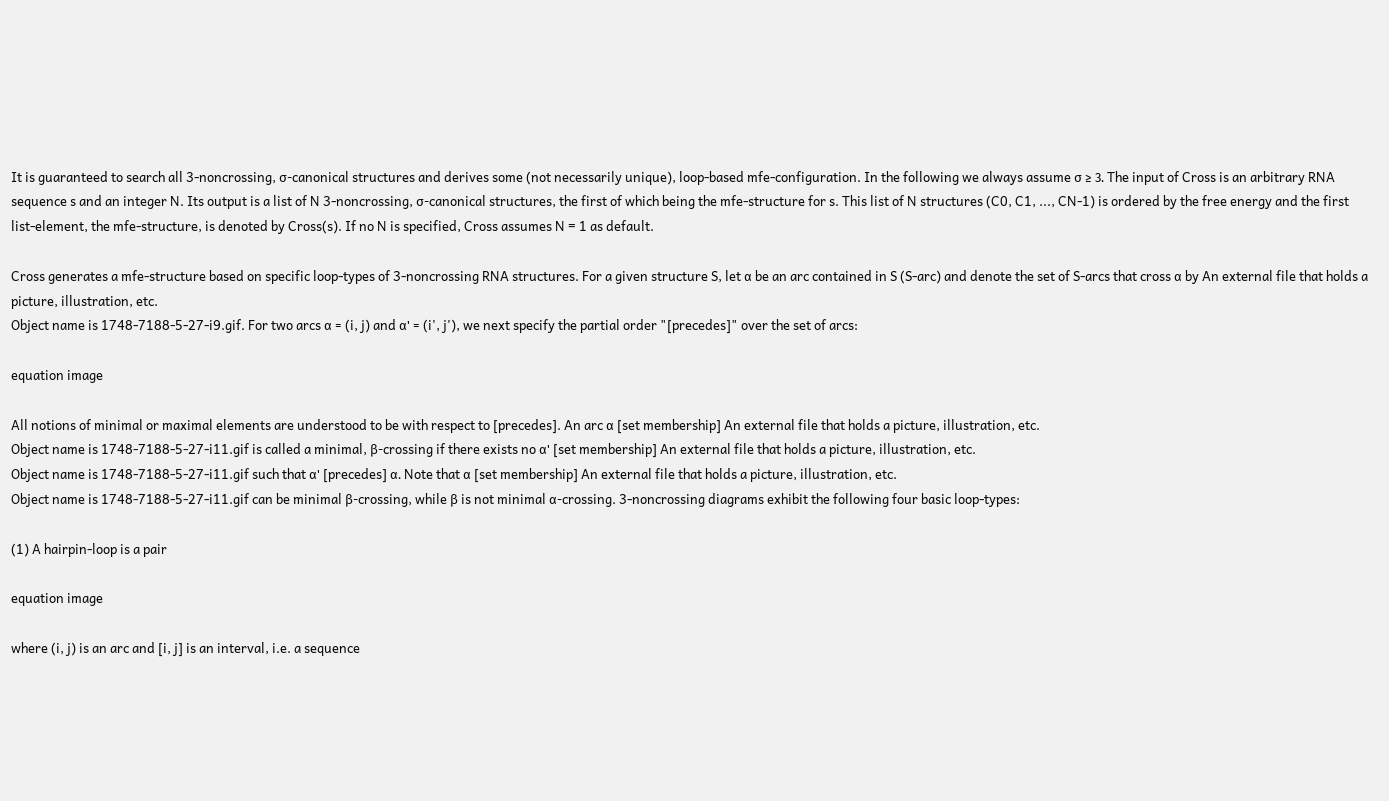It is guaranteed to search all 3-noncrossing, σ-canonical structures and derives some (not necessarily unique), loop-based mfe-configuration. In the following we always assume σ ≥ 3. The input of Cross is an arbitrary RNA sequence s and an integer N. Its output is a list of N 3-noncrossing, σ-canonical structures, the first of which being the mfe-structure for s. This list of N structures (C0, C1, ..., CN-1) is ordered by the free energy and the first list-element, the mfe-structure, is denoted by Cross(s). If no N is specified, Cross assumes N = 1 as default.

Cross generates a mfe-structure based on specific loop-types of 3-noncrossing RNA structures. For a given structure S, let α be an arc contained in S (S-arc) and denote the set of S-arcs that cross α by An external file that holds a picture, illustration, etc.
Object name is 1748-7188-5-27-i9.gif. For two arcs α = (i, j) and α' = (i', j'), we next specify the partial order "[precedes]" over the set of arcs:

equation image

All notions of minimal or maximal elements are understood to be with respect to [precedes]. An arc α [set membership] An external file that holds a picture, illustration, etc.
Object name is 1748-7188-5-27-i11.gif is called a minimal, β-crossing if there exists no α' [set membership] An external file that holds a picture, illustration, etc.
Object name is 1748-7188-5-27-i11.gif such that α' [precedes] α. Note that α [set membership] An external file that holds a picture, illustration, etc.
Object name is 1748-7188-5-27-i11.gif can be minimal β-crossing, while β is not minimal α-crossing. 3-noncrossing diagrams exhibit the following four basic loop-types:

(1) A hairpin-loop is a pair

equation image

where (i, j) is an arc and [i, j] is an interval, i.e. a sequence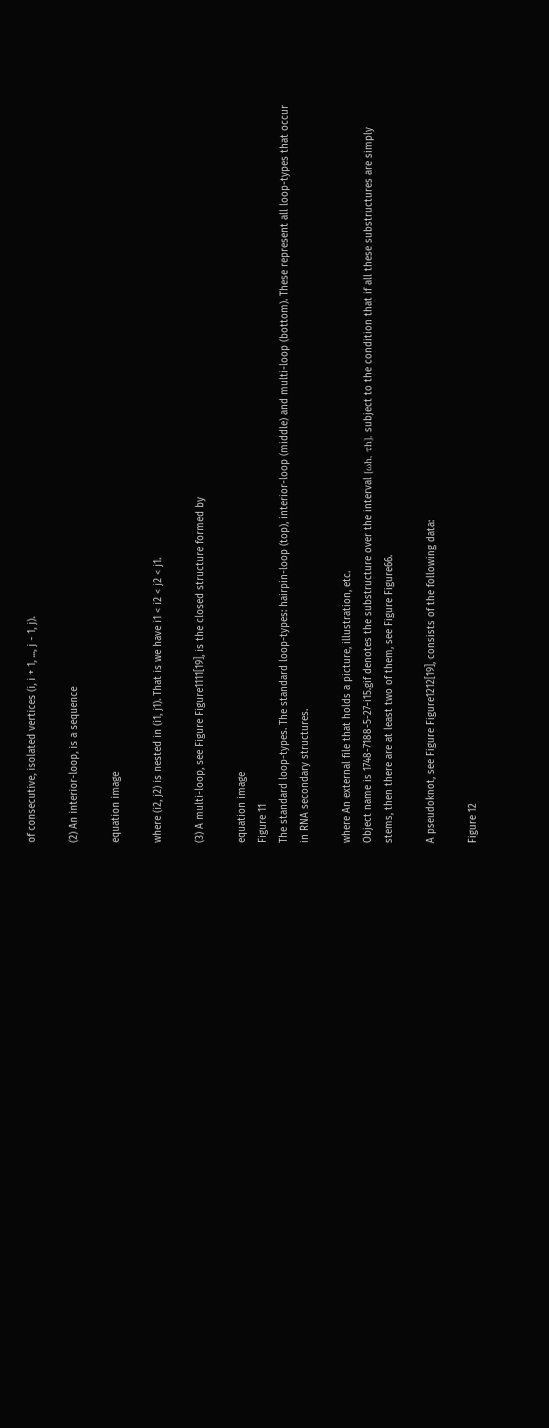of consecutive, isolated vertices (i, i + 1, ..., j - 1, j).

(2) An interior-loop, is a sequence

equation image

where (i2, j2) is nested in (i1, j1). That is we have i1 < i2 < j2 < j1.

(3) A multi-loop, see Figure Figure1111[19], is the closed structure formed by

equation image
Figure 11
The standard loop-types. The standard loop-types: hairpin-loop (top), interior-loop (middle) and multi-loop (bottom). These represent all loop-types that occur in RNA secondary structures.

where An external file that holds a picture, illustration, etc.
Object name is 1748-7188-5-27-i15.gif denotes the substructure over the interval [ωh, τh], subject to the condition that if all these substructures are simply stems, then there are at least two of them, see Figure Figure66.

A pseudoknot, see Figure Figure1212[19], consists of the following data:

Figure 12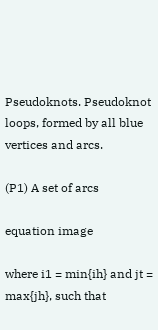Pseudoknots. Pseudoknot loops, formed by all blue vertices and arcs.

(P1) A set of arcs

equation image

where i1 = min{ih} and jt = max{jh}, such that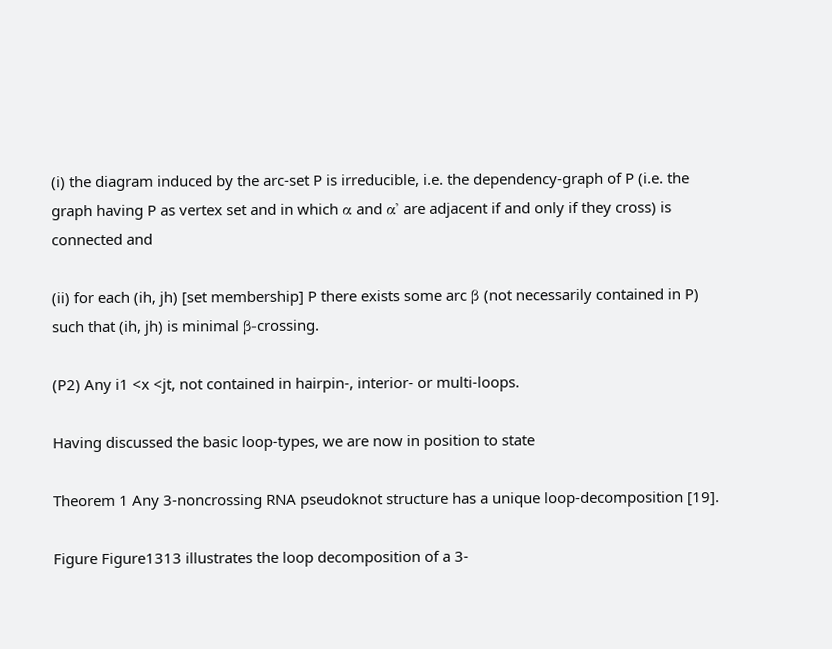(i) the diagram induced by the arc-set P is irreducible, i.e. the dependency-graph of P (i.e. the graph having P as vertex set and in which α and α' are adjacent if and only if they cross) is connected and

(ii) for each (ih, jh) [set membership] P there exists some arc β (not necessarily contained in P) such that (ih, jh) is minimal β-crossing.

(P2) Any i1 <x <jt, not contained in hairpin-, interior- or multi-loops.

Having discussed the basic loop-types, we are now in position to state

Theorem 1 Any 3-noncrossing RNA pseudoknot structure has a unique loop-decomposition [19].

Figure Figure1313 illustrates the loop decomposition of a 3-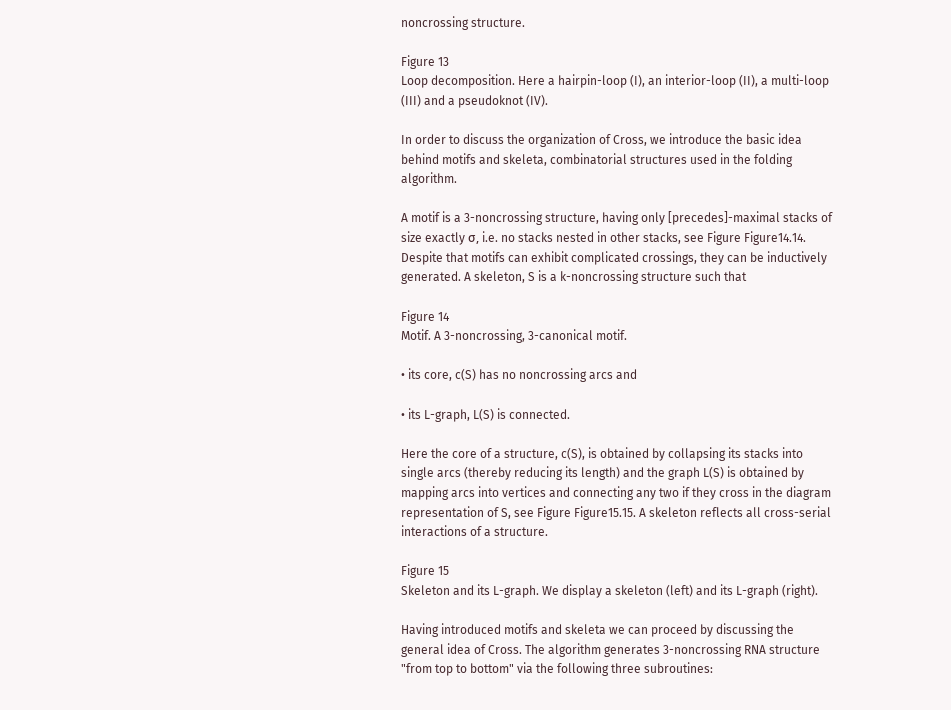noncrossing structure.

Figure 13
Loop decomposition. Here a hairpin-loop (I), an interior-loop (II), a multi-loop (III) and a pseudoknot (IV).

In order to discuss the organization of Cross, we introduce the basic idea behind motifs and skeleta, combinatorial structures used in the folding algorithm.

A motif is a 3-noncrossing structure, having only [precedes]-maximal stacks of size exactly σ, i.e. no stacks nested in other stacks, see Figure Figure14.14. Despite that motifs can exhibit complicated crossings, they can be inductively generated. A skeleton, S is a k-noncrossing structure such that

Figure 14
Motif. A 3-noncrossing, 3-canonical motif.

• its core, c(S) has no noncrossing arcs and

• its L-graph, L(S) is connected.

Here the core of a structure, c(S), is obtained by collapsing its stacks into single arcs (thereby reducing its length) and the graph L(S) is obtained by mapping arcs into vertices and connecting any two if they cross in the diagram representation of S, see Figure Figure15.15. A skeleton reflects all cross-serial interactions of a structure.

Figure 15
Skeleton and its L-graph. We display a skeleton (left) and its L-graph (right).

Having introduced motifs and skeleta we can proceed by discussing the general idea of Cross. The algorithm generates 3-noncrossing RNA structure "from top to bottom" via the following three subroutines: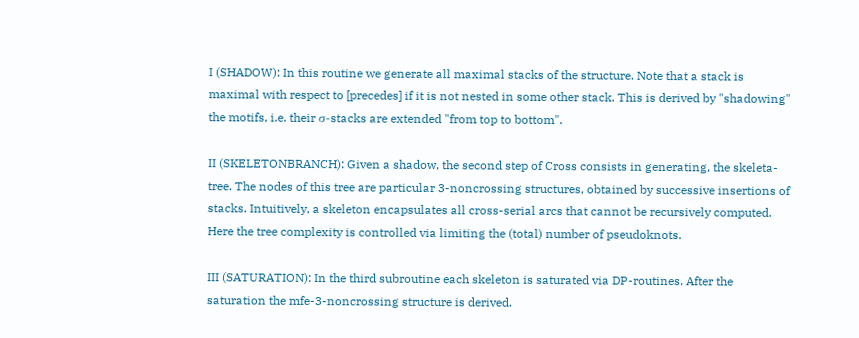I (SHADOW): In this routine we generate all maximal stacks of the structure. Note that a stack is maximal with respect to [precedes] if it is not nested in some other stack. This is derived by "shadowing" the motifs, i.e. their σ-stacks are extended "from top to bottom".

II (SKELETONBRANCH): Given a shadow, the second step of Cross consists in generating, the skeleta-tree. The nodes of this tree are particular 3-noncrossing structures, obtained by successive insertions of stacks. Intuitively, a skeleton encapsulates all cross-serial arcs that cannot be recursively computed. Here the tree complexity is controlled via limiting the (total) number of pseudoknots.

III (SATURATION): In the third subroutine each skeleton is saturated via DP-routines. After the saturation the mfe-3-noncrossing structure is derived.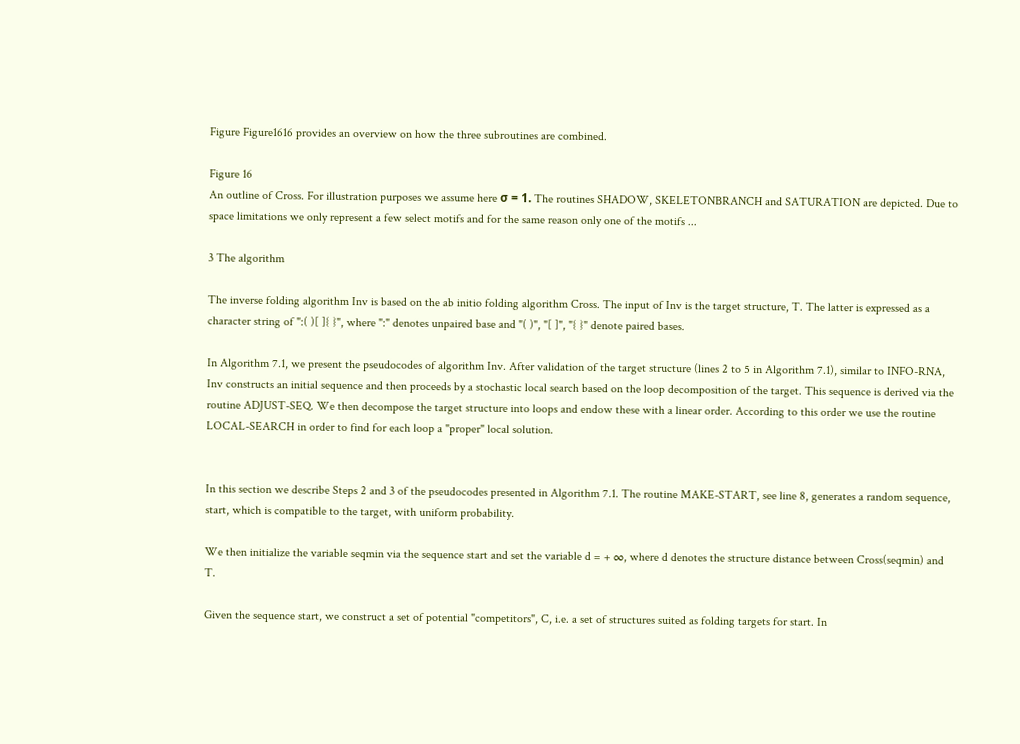Figure Figure1616 provides an overview on how the three subroutines are combined.

Figure 16
An outline of Cross. For illustration purposes we assume here σ = 1. The routines SHADOW, SKELETONBRANCH and SATURATION are depicted. Due to space limitations we only represent a few select motifs and for the same reason only one of the motifs ...

3 The algorithm

The inverse folding algorithm Inv is based on the ab initio folding algorithm Cross. The input of Inv is the target structure, T. The latter is expressed as a character string of ":( )[ ]{ }", where ":" denotes unpaired base and "( )", "[ ]", "{ }" denote paired bases.

In Algorithm 7.1, we present the pseudocodes of algorithm Inv. After validation of the target structure (lines 2 to 5 in Algorithm 7.1), similar to INFO-RNA, Inv constructs an initial sequence and then proceeds by a stochastic local search based on the loop decomposition of the target. This sequence is derived via the routine ADJUST-SEQ. We then decompose the target structure into loops and endow these with a linear order. According to this order we use the routine LOCAL-SEARCH in order to find for each loop a "proper" local solution.


In this section we describe Steps 2 and 3 of the pseudocodes presented in Algorithm 7.1. The routine MAKE-START, see line 8, generates a random sequence, start, which is compatible to the target, with uniform probability.

We then initialize the variable seqmin via the sequence start and set the variable d = + ∞, where d denotes the structure distance between Cross(seqmin) and T.

Given the sequence start, we construct a set of potential "competitors", C, i.e. a set of structures suited as folding targets for start. In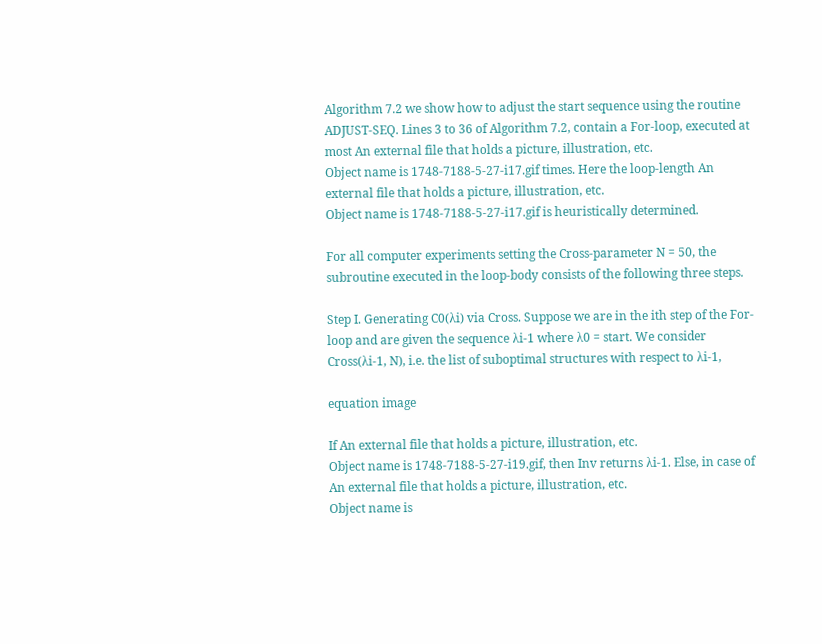Algorithm 7.2 we show how to adjust the start sequence using the routine ADJUST-SEQ. Lines 3 to 36 of Algorithm 7.2, contain a For-loop, executed at most An external file that holds a picture, illustration, etc.
Object name is 1748-7188-5-27-i17.gif times. Here the loop-length An external file that holds a picture, illustration, etc.
Object name is 1748-7188-5-27-i17.gif is heuristically determined.

For all computer experiments setting the Cross-parameter N = 50, the subroutine executed in the loop-body consists of the following three steps.

Step I. Generating C0(λi) via Cross. Suppose we are in the ith step of the For-loop and are given the sequence λi-1 where λ0 = start. We consider Cross(λi-1, N), i.e. the list of suboptimal structures with respect to λi-1,

equation image

If An external file that holds a picture, illustration, etc.
Object name is 1748-7188-5-27-i19.gif, then Inv returns λi-1. Else, in case of An external file that holds a picture, illustration, etc.
Object name is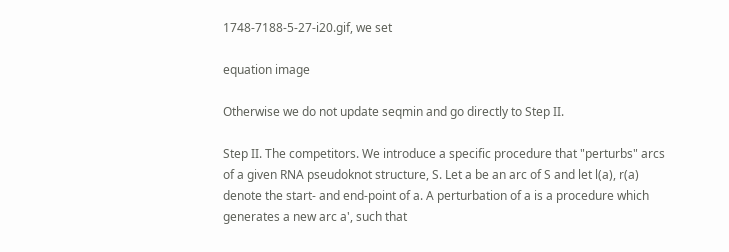1748-7188-5-27-i20.gif, we set

equation image

Otherwise we do not update seqmin and go directly to Step II.

Step II. The competitors. We introduce a specific procedure that "perturbs" arcs of a given RNA pseudoknot structure, S. Let a be an arc of S and let l(a), r(a) denote the start- and end-point of a. A perturbation of a is a procedure which generates a new arc a', such that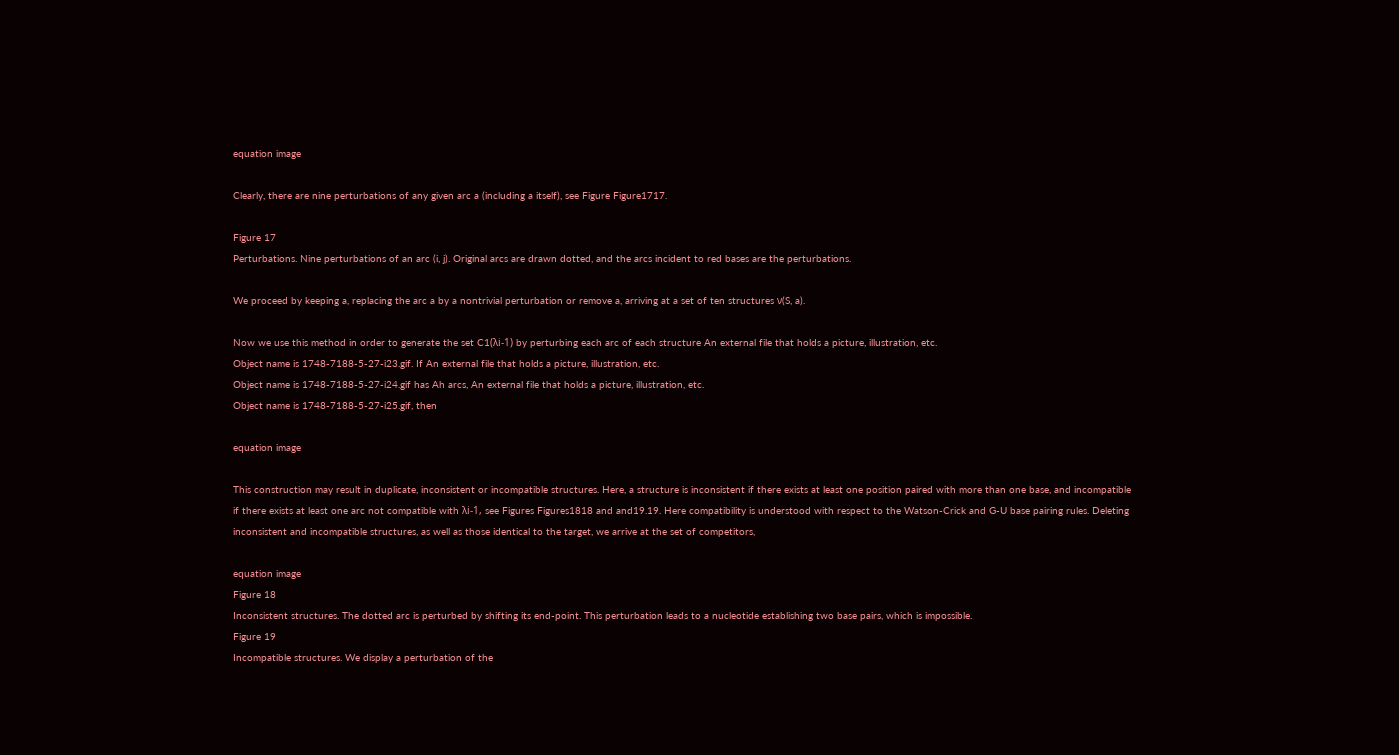equation image

Clearly, there are nine perturbations of any given arc a (including a itself), see Figure Figure1717.

Figure 17
Perturbations. Nine perturbations of an arc (i, j). Original arcs are drawn dotted, and the arcs incident to red bases are the perturbations.

We proceed by keeping a, replacing the arc a by a nontrivial perturbation or remove a, arriving at a set of ten structures ν(S, a).

Now we use this method in order to generate the set C1(λi-1) by perturbing each arc of each structure An external file that holds a picture, illustration, etc.
Object name is 1748-7188-5-27-i23.gif. If An external file that holds a picture, illustration, etc.
Object name is 1748-7188-5-27-i24.gif has Ah arcs, An external file that holds a picture, illustration, etc.
Object name is 1748-7188-5-27-i25.gif, then

equation image

This construction may result in duplicate, inconsistent or incompatible structures. Here, a structure is inconsistent if there exists at least one position paired with more than one base, and incompatible if there exists at least one arc not compatible with λi-1, see Figures Figures1818 and and19.19. Here compatibility is understood with respect to the Watson-Crick and G-U base pairing rules. Deleting inconsistent and incompatible structures, as well as those identical to the target, we arrive at the set of competitors,

equation image
Figure 18
Inconsistent structures. The dotted arc is perturbed by shifting its end-point. This perturbation leads to a nucleotide establishing two base pairs, which is impossible.
Figure 19
Incompatible structures. We display a perturbation of the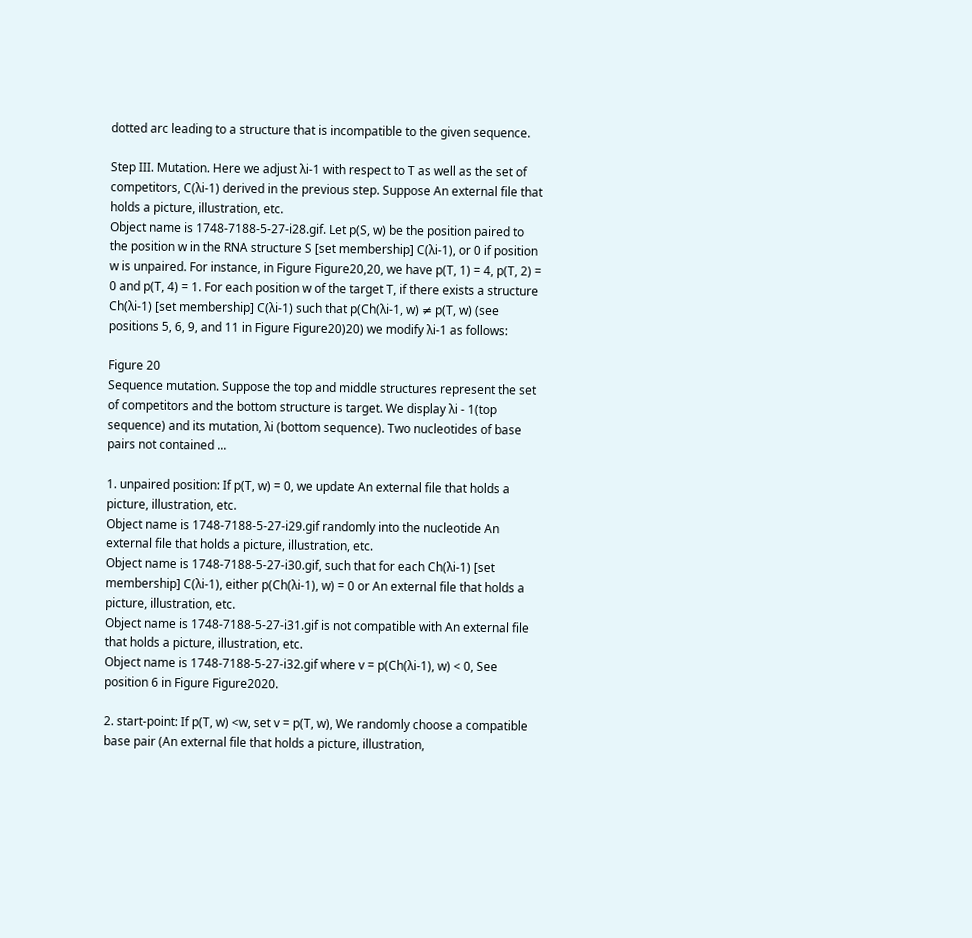dotted arc leading to a structure that is incompatible to the given sequence.

Step III. Mutation. Here we adjust λi-1 with respect to T as well as the set of competitors, C(λi-1) derived in the previous step. Suppose An external file that holds a picture, illustration, etc.
Object name is 1748-7188-5-27-i28.gif. Let p(S, w) be the position paired to the position w in the RNA structure S [set membership] C(λi-1), or 0 if position w is unpaired. For instance, in Figure Figure20,20, we have p(T, 1) = 4, p(T, 2) = 0 and p(T, 4) = 1. For each position w of the target T, if there exists a structure Ch(λi-1) [set membership] C(λi-1) such that p(Ch(λi-1, w) ≠ p(T, w) (see positions 5, 6, 9, and 11 in Figure Figure20)20) we modify λi-1 as follows:

Figure 20
Sequence mutation. Suppose the top and middle structures represent the set of competitors and the bottom structure is target. We display λi - 1(top sequence) and its mutation, λi (bottom sequence). Two nucleotides of base pairs not contained ...

1. unpaired position: If p(T, w) = 0, we update An external file that holds a picture, illustration, etc.
Object name is 1748-7188-5-27-i29.gif randomly into the nucleotide An external file that holds a picture, illustration, etc.
Object name is 1748-7188-5-27-i30.gif, such that for each Ch(λi-1) [set membership] C(λi-1), either p(Ch(λi-1), w) = 0 or An external file that holds a picture, illustration, etc.
Object name is 1748-7188-5-27-i31.gif is not compatible with An external file that holds a picture, illustration, etc.
Object name is 1748-7188-5-27-i32.gif where v = p(Ch(λi-1), w) < 0, See position 6 in Figure Figure2020.

2. start-point: If p(T, w) <w, set v = p(T, w), We randomly choose a compatible base pair (An external file that holds a picture, illustration,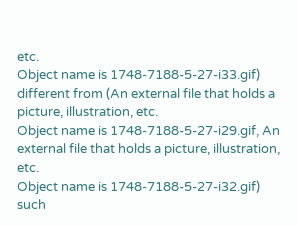etc.
Object name is 1748-7188-5-27-i33.gif) different from (An external file that holds a picture, illustration, etc.
Object name is 1748-7188-5-27-i29.gif, An external file that holds a picture, illustration, etc.
Object name is 1748-7188-5-27-i32.gif) such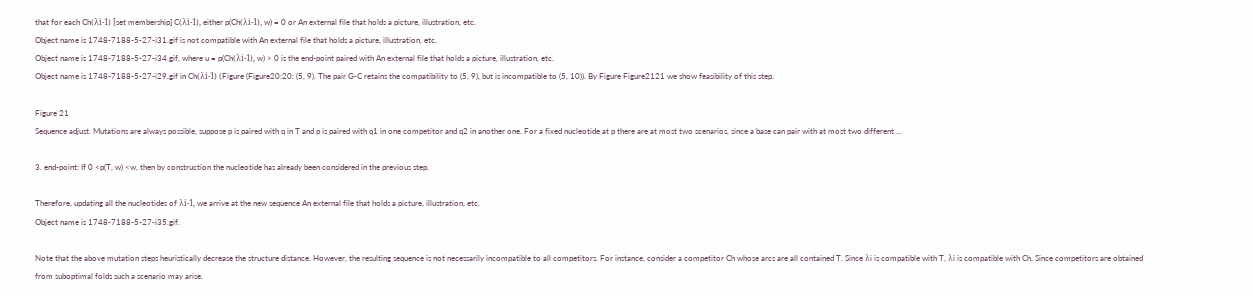that for each Ch(λi-1) [set membership] C(λi-1), either p(Ch(λi-1), w) = 0 or An external file that holds a picture, illustration, etc.
Object name is 1748-7188-5-27-i31.gif is not compatible with An external file that holds a picture, illustration, etc.
Object name is 1748-7188-5-27-i34.gif, where u = p(Ch(λi-1), w) > 0 is the end-point paired with An external file that holds a picture, illustration, etc.
Object name is 1748-7188-5-27-i29.gif in Ch(λi-1) (Figure (Figure20:20: (5, 9). The pair G-C retains the compatibility to (5, 9), but is incompatible to (5, 10)). By Figure Figure2121 we show feasibility of this step.

Figure 21
Sequence adjust. Mutations are always possible, suppose p is paired with q in T and p is paired with q1 in one competitor and q2 in another one. For a fixed nucleotide at p there are at most two scenarios, since a base can pair with at most two different ...

3. end-point: If 0 <p(T, w) <w, then by construction the nucleotide has already been considered in the previous step.

Therefore, updating all the nucleotides of λi-1, we arrive at the new sequence An external file that holds a picture, illustration, etc.
Object name is 1748-7188-5-27-i35.gif.

Note that the above mutation steps heuristically decrease the structure distance. However, the resulting sequence is not necessarily incompatible to all competitors. For instance, consider a competitor Ch whose arcs are all contained T. Since λi is compatible with T, λi is compatible with Ch. Since competitors are obtained from suboptimal folds such a scenario may arise.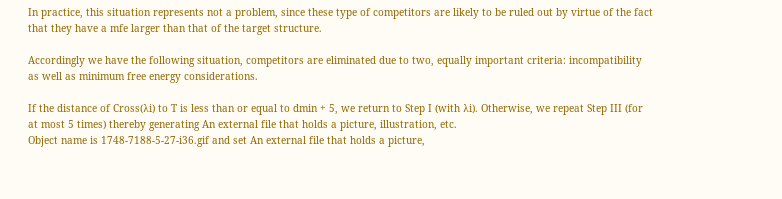In practice, this situation represents not a problem, since these type of competitors are likely to be ruled out by virtue of the fact that they have a mfe larger than that of the target structure.

Accordingly we have the following situation, competitors are eliminated due to two, equally important criteria: incompatibility as well as minimum free energy considerations.

If the distance of Cross(λi) to T is less than or equal to dmin + 5, we return to Step I (with λi). Otherwise, we repeat Step III (for at most 5 times) thereby generating An external file that holds a picture, illustration, etc.
Object name is 1748-7188-5-27-i36.gif and set An external file that holds a picture,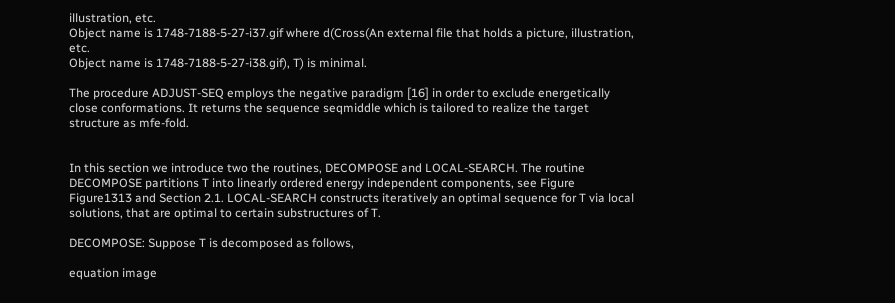illustration, etc.
Object name is 1748-7188-5-27-i37.gif where d(Cross(An external file that holds a picture, illustration, etc.
Object name is 1748-7188-5-27-i38.gif), T) is minimal.

The procedure ADJUST-SEQ employs the negative paradigm [16] in order to exclude energetically close conformations. It returns the sequence seqmiddle which is tailored to realize the target structure as mfe-fold.


In this section we introduce two the routines, DECOMPOSE and LOCAL-SEARCH. The routine DECOMPOSE partitions T into linearly ordered energy independent components, see Figure Figure1313 and Section 2.1. LOCAL-SEARCH constructs iteratively an optimal sequence for T via local solutions, that are optimal to certain substructures of T.

DECOMPOSE: Suppose T is decomposed as follows,

equation image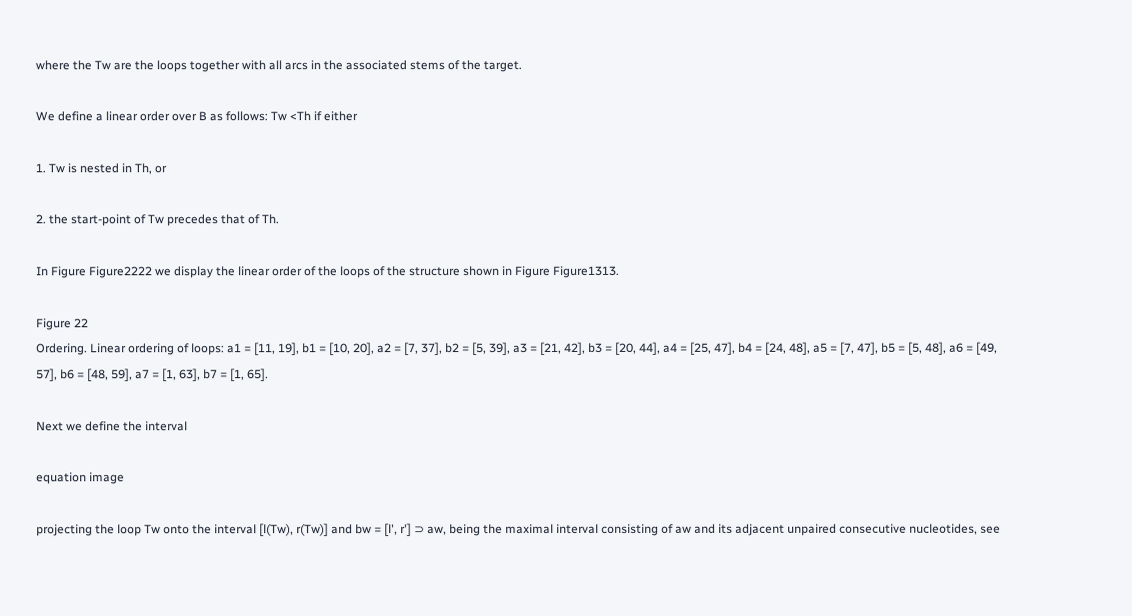where the Tw are the loops together with all arcs in the associated stems of the target.

We define a linear order over B as follows: Tw <Th if either

1. Tw is nested in Th, or

2. the start-point of Tw precedes that of Th.

In Figure Figure2222 we display the linear order of the loops of the structure shown in Figure Figure1313.

Figure 22
Ordering. Linear ordering of loops: a1 = [11, 19], b1 = [10, 20], a2 = [7, 37], b2 = [5, 39], a3 = [21, 42], b3 = [20, 44], a4 = [25, 47], b4 = [24, 48], a5 = [7, 47], b5 = [5, 48], a6 = [49, 57], b6 = [48, 59], a7 = [1, 63], b7 = [1, 65].

Next we define the interval

equation image

projecting the loop Tw onto the interval [l(Tw), r(Tw)] and bw = [l', r'] ⊃ aw, being the maximal interval consisting of aw and its adjacent unpaired consecutive nucleotides, see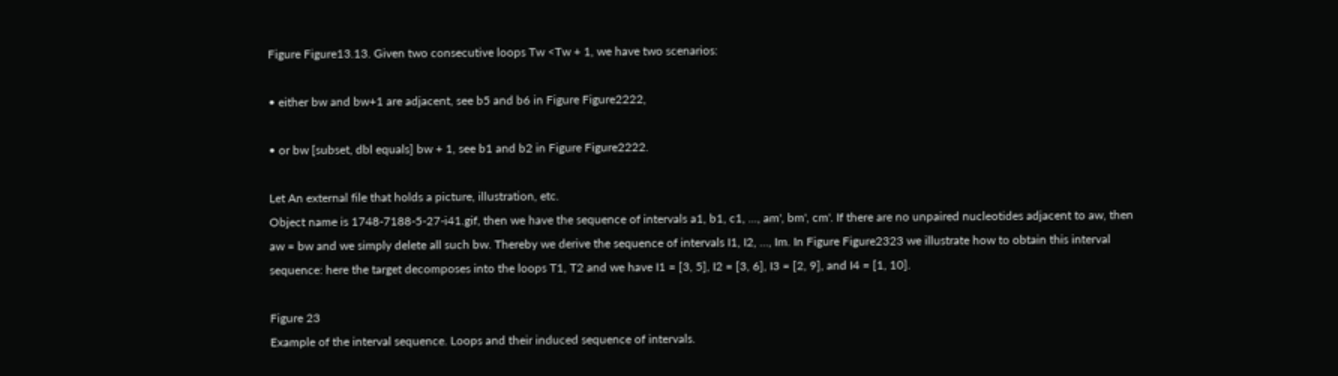Figure Figure13.13. Given two consecutive loops Tw <Tw + 1, we have two scenarios:

• either bw and bw+1 are adjacent, see b5 and b6 in Figure Figure2222,

• or bw [subset, dbl equals] bw + 1, see b1 and b2 in Figure Figure2222.

Let An external file that holds a picture, illustration, etc.
Object name is 1748-7188-5-27-i41.gif, then we have the sequence of intervals a1, b1, c1, ..., am', bm', cm'. If there are no unpaired nucleotides adjacent to aw, then aw = bw and we simply delete all such bw. Thereby we derive the sequence of intervals I1, I2, ..., Im. In Figure Figure2323 we illustrate how to obtain this interval sequence: here the target decomposes into the loops T1, T2 and we have I1 = [3, 5], I2 = [3, 6], I3 = [2, 9], and I4 = [1, 10].

Figure 23
Example of the interval sequence. Loops and their induced sequence of intervals.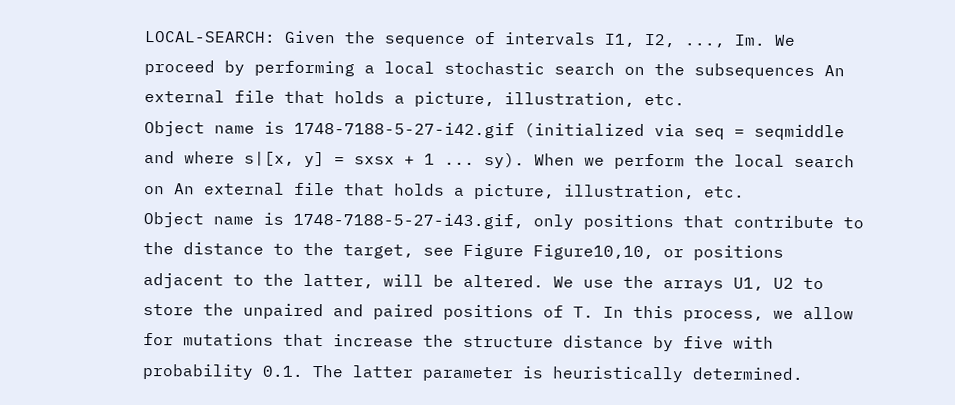LOCAL-SEARCH: Given the sequence of intervals I1, I2, ..., Im. We proceed by performing a local stochastic search on the subsequences An external file that holds a picture, illustration, etc.
Object name is 1748-7188-5-27-i42.gif (initialized via seq = seqmiddle and where s|[x, y] = sxsx + 1 ... sy). When we perform the local search on An external file that holds a picture, illustration, etc.
Object name is 1748-7188-5-27-i43.gif, only positions that contribute to the distance to the target, see Figure Figure10,10, or positions adjacent to the latter, will be altered. We use the arrays U1, U2 to store the unpaired and paired positions of T. In this process, we allow for mutations that increase the structure distance by five with probability 0.1. The latter parameter is heuristically determined.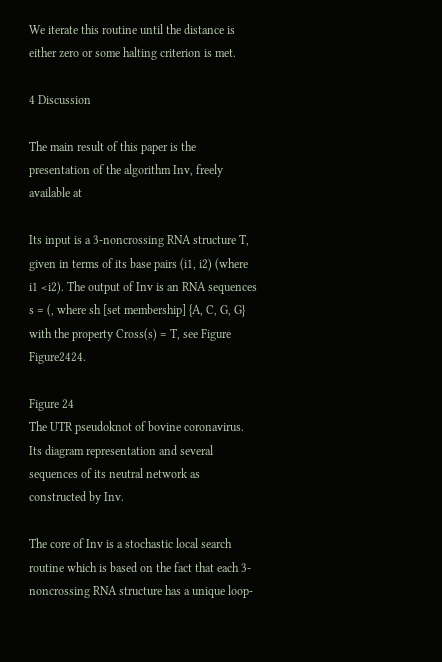We iterate this routine until the distance is either zero or some halting criterion is met.

4 Discussion

The main result of this paper is the presentation of the algorithm Inv, freely available at

Its input is a 3-noncrossing RNA structure T, given in terms of its base pairs (i1, i2) (where i1 <i2). The output of Inv is an RNA sequences s = (, where sh [set membership] {A, C, G, G} with the property Cross(s) = T, see Figure Figure2424.

Figure 24
The UTR pseudoknot of bovine coronavirus. Its diagram representation and several sequences of its neutral network as constructed by Inv.

The core of Inv is a stochastic local search routine which is based on the fact that each 3-noncrossing RNA structure has a unique loop-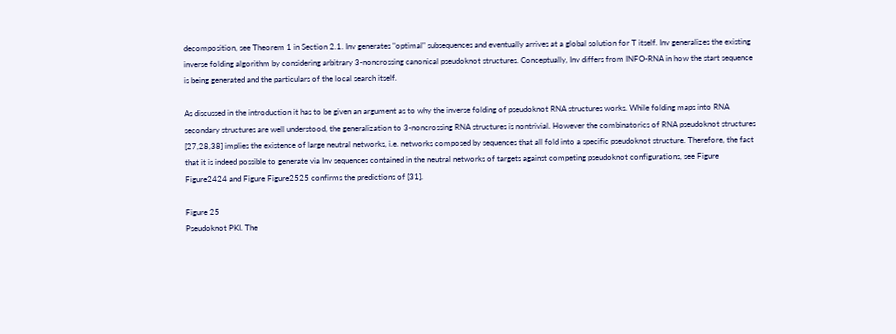decomposition, see Theorem 1 in Section 2.1. Inv generates "optimal" subsequences and eventually arrives at a global solution for T itself. Inv generalizes the existing inverse folding algorithm by considering arbitrary 3-noncrossing canonical pseudoknot structures. Conceptually, Inv differs from INFO-RNA in how the start sequence is being generated and the particulars of the local search itself.

As discussed in the introduction it has to be given an argument as to why the inverse folding of pseudoknot RNA structures works. While folding maps into RNA secondary structures are well understood, the generalization to 3-noncrossing RNA structures is nontrivial. However the combinatorics of RNA pseudoknot structures [27,28,38] implies the existence of large neutral networks, i.e. networks composed by sequences that all fold into a specific pseudoknot structure. Therefore, the fact that it is indeed possible to generate via Inv sequences contained in the neutral networks of targets against competing pseudoknot configurations, see Figure Figure2424 and Figure Figure2525 confirms the predictions of [31].

Figure 25
Pseudoknot PKI. The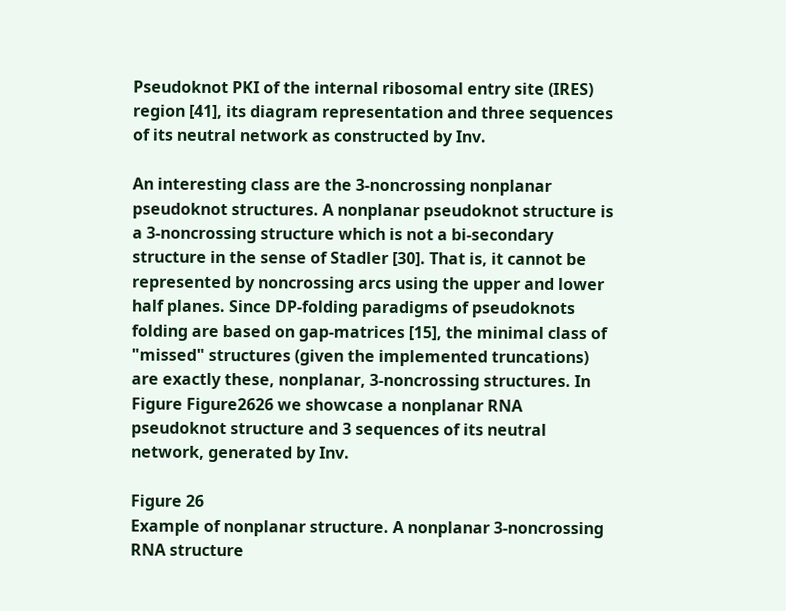Pseudoknot PKI of the internal ribosomal entry site (IRES) region [41], its diagram representation and three sequences of its neutral network as constructed by Inv.

An interesting class are the 3-noncrossing nonplanar pseudoknot structures. A nonplanar pseudoknot structure is a 3-noncrossing structure which is not a bi-secondary structure in the sense of Stadler [30]. That is, it cannot be represented by noncrossing arcs using the upper and lower half planes. Since DP-folding paradigms of pseudoknots folding are based on gap-matrices [15], the minimal class of "missed" structures (given the implemented truncations) are exactly these, nonplanar, 3-noncrossing structures. In Figure Figure2626 we showcase a nonplanar RNA pseudoknot structure and 3 sequences of its neutral network, generated by Inv.

Figure 26
Example of nonplanar structure. A nonplanar 3-noncrossing RNA structure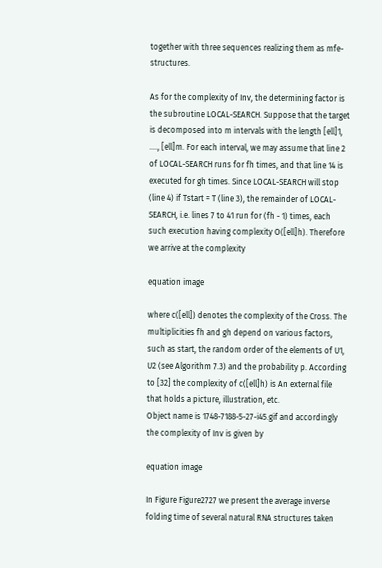together with three sequences realizing them as mfe-structures.

As for the complexity of Inv, the determining factor is the subroutine LOCAL-SEARCH. Suppose that the target is decomposed into m intervals with the length [ell]1, ...., [ell]m. For each interval, we may assume that line 2 of LOCAL-SEARCH runs for fh times, and that line 14 is executed for gh times. Since LOCAL-SEARCH will stop (line 4) if Tstart = T (line 3), the remainder of LOCAL-SEARCH, i.e. lines 7 to 41 run for (fh - 1) times, each such execution having complexity O([ell]h). Therefore we arrive at the complexity

equation image

where c([ell]) denotes the complexity of the Cross. The multiplicities fh and gh depend on various factors, such as start, the random order of the elements of U1, U2 (see Algorithm 7.3) and the probability p. According to [32] the complexity of c([ell]h) is An external file that holds a picture, illustration, etc.
Object name is 1748-7188-5-27-i45.gif and accordingly the complexity of Inv is given by

equation image

In Figure Figure2727 we present the average inverse folding time of several natural RNA structures taken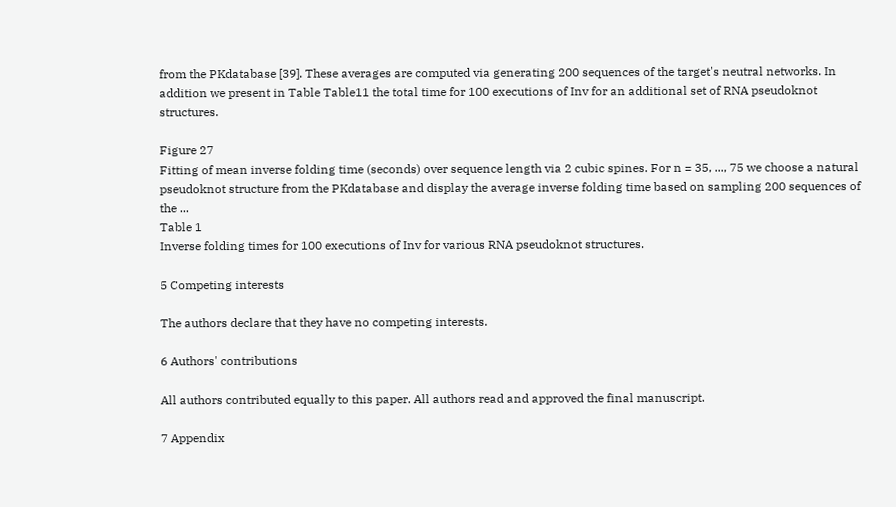from the PKdatabase [39]. These averages are computed via generating 200 sequences of the target's neutral networks. In addition we present in Table Table11 the total time for 100 executions of Inv for an additional set of RNA pseudoknot structures.

Figure 27
Fitting of mean inverse folding time (seconds) over sequence length via 2 cubic spines. For n = 35, ..., 75 we choose a natural pseudoknot structure from the PKdatabase and display the average inverse folding time based on sampling 200 sequences of the ...
Table 1
Inverse folding times for 100 executions of Inv for various RNA pseudoknot structures.

5 Competing interests

The authors declare that they have no competing interests.

6 Authors' contributions

All authors contributed equally to this paper. All authors read and approved the final manuscript.

7 Appendix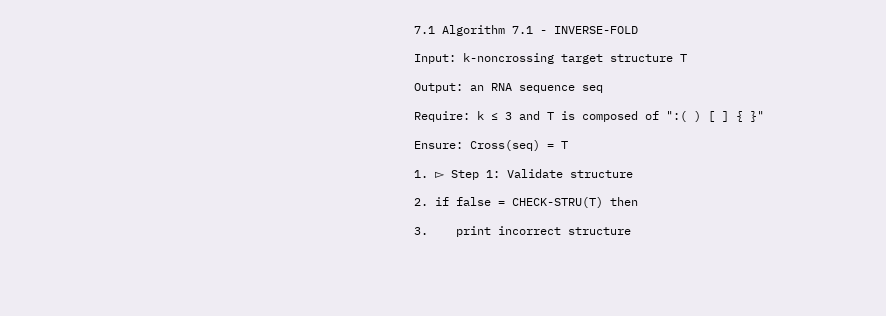7.1 Algorithm 7.1 - INVERSE-FOLD

Input: k-noncrossing target structure T

Output: an RNA sequence seq

Require: k ≤ 3 and T is composed of ":( ) [ ] { }"

Ensure: Cross(seq) = T

1. ▻ Step 1: Validate structure

2. if false = CHECK-STRU(T) then

3.    print incorrect structure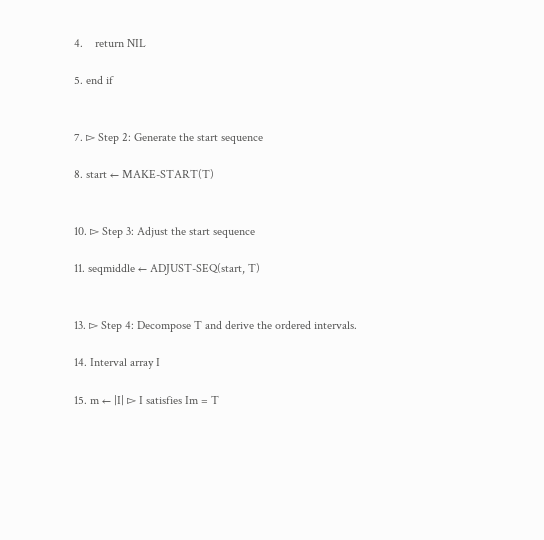4.    return NIL

5. end if


7. ▻ Step 2: Generate the start sequence

8. start ← MAKE-START(T)


10. ▻ Step 3: Adjust the start sequence

11. seqmiddle ← ADJUST-SEQ(start, T)


13. ▻ Step 4: Decompose T and derive the ordered intervals.

14. Interval array I

15. m ← |I| ▻ I satisfies Im = T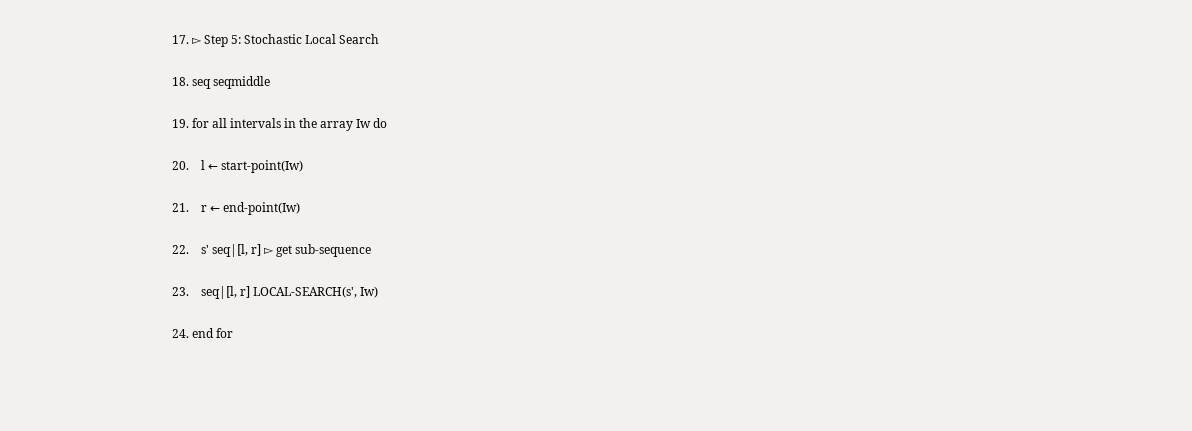17. ▻ Step 5: Stochastic Local Search

18. seq seqmiddle

19. for all intervals in the array Iw do

20.    l ← start-point(Iw)

21.    r ← end-point(Iw)

22.    s' seq|[l, r] ▻ get sub-sequence

23.    seq|[l, r] LOCAL-SEARCH(s', Iw)

24. end for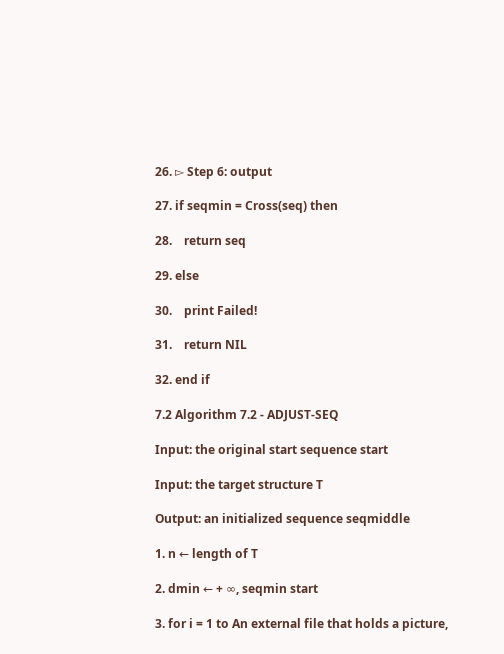26. ▻ Step 6: output

27. if seqmin = Cross(seq) then

28.    return seq

29. else

30.    print Failed!

31.    return NIL

32. end if

7.2 Algorithm 7.2 - ADJUST-SEQ

Input: the original start sequence start

Input: the target structure T

Output: an initialized sequence seqmiddle

1. n ← length of T

2. dmin ← + ∞, seqmin start

3. for i = 1 to An external file that holds a picture,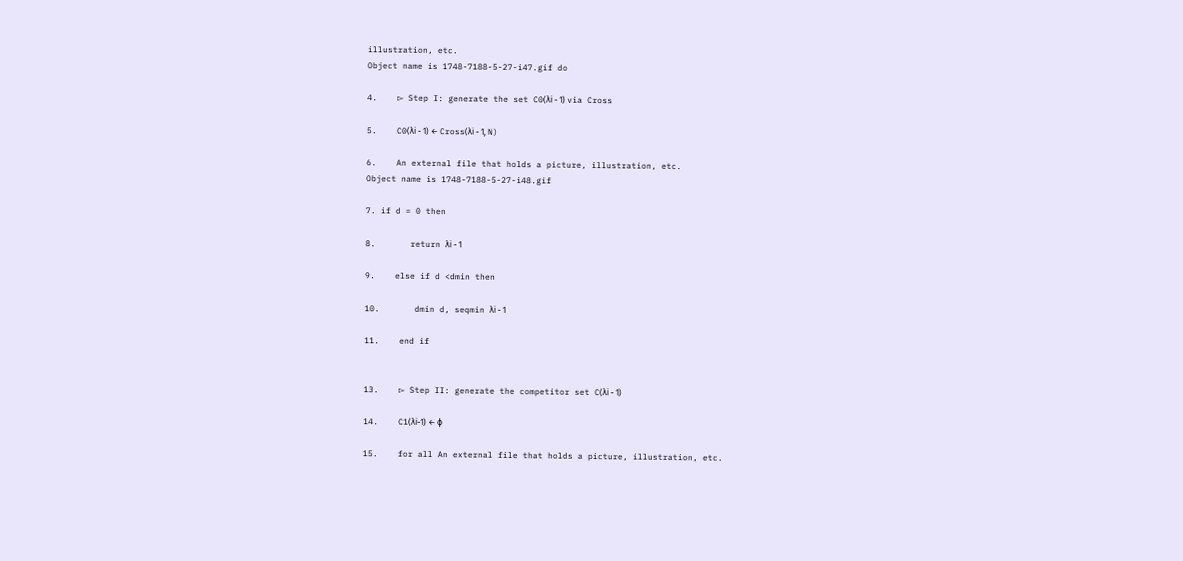illustration, etc.
Object name is 1748-7188-5-27-i47.gif do

4.    ▻ Step I: generate the set C0(λi - 1) via Cross

5.    C0(λi - 1) ← Cross(λi - 1, N)

6.    An external file that holds a picture, illustration, etc.
Object name is 1748-7188-5-27-i48.gif

7. if d = 0 then

8.       return λi - 1

9.    else if d <dmin then

10.       dmin d, seqmin λi - 1

11.    end if


13.    ▻ Step II: generate the competitor set C(λi - 1)

14.    C1(λi-1) ← ϕ

15.    for all An external file that holds a picture, illustration, etc.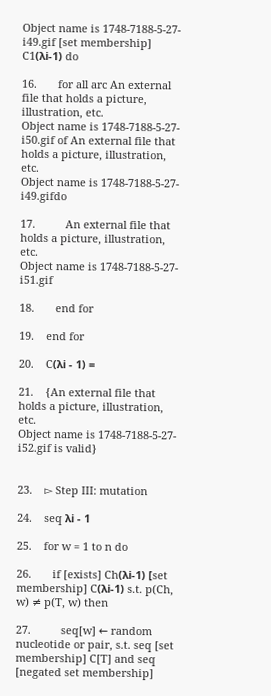Object name is 1748-7188-5-27-i49.gif [set membership] C1(λi-1) do

16.       for all arc An external file that holds a picture, illustration, etc.
Object name is 1748-7188-5-27-i50.gif of An external file that holds a picture, illustration, etc.
Object name is 1748-7188-5-27-i49.gifdo

17.          An external file that holds a picture, illustration, etc.
Object name is 1748-7188-5-27-i51.gif

18.       end for

19.    end for

20.    C(λi - 1) =

21.    {An external file that holds a picture, illustration, etc.
Object name is 1748-7188-5-27-i52.gif is valid}


23.    ▻ Step III: mutation

24.    seq λi - 1

25.    for w = 1 to n do

26.       if [exists] Ch(λi-1) [set membership] C(λi-1) s.t. p(Ch, w) ≠ p(T, w) then

27.          seq[w] ← random nucleotide or pair, s.t. seq [set membership] C[T] and seq [negated set membership]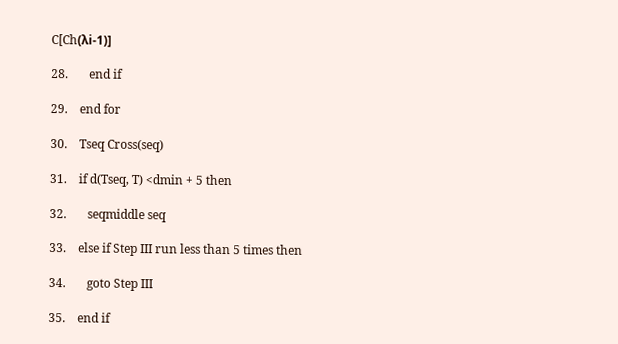C[Ch(λi-1)]

28.       end if

29.    end for

30.    Tseq Cross(seq)

31.    if d(Tseq, T) <dmin + 5 then

32.       seqmiddle seq

33.    else if Step III run less than 5 times then

34.       goto Step III

35.    end if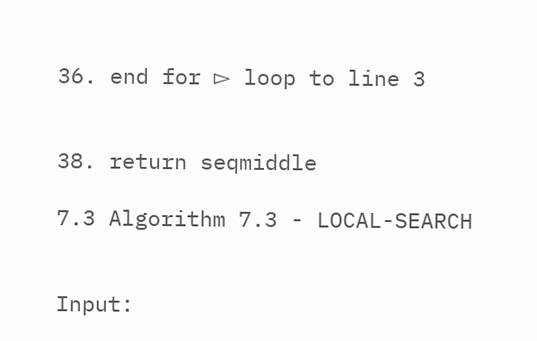36. end for ▻ loop to line 3


38. return seqmiddle

7.3 Algorithm 7.3 - LOCAL-SEARCH


Input: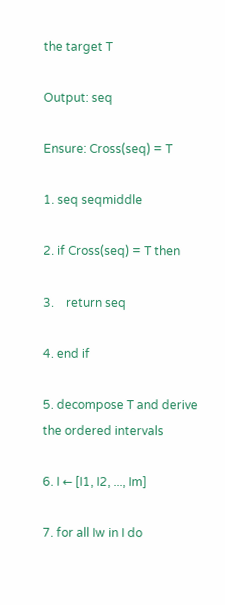the target T

Output: seq

Ensure: Cross(seq) = T

1. seq seqmiddle

2. if Cross(seq) = T then

3.    return seq

4. end if

5. decompose T and derive the ordered intervals

6. I ← [I1, I2, ..., Im]

7. for all Iw in I do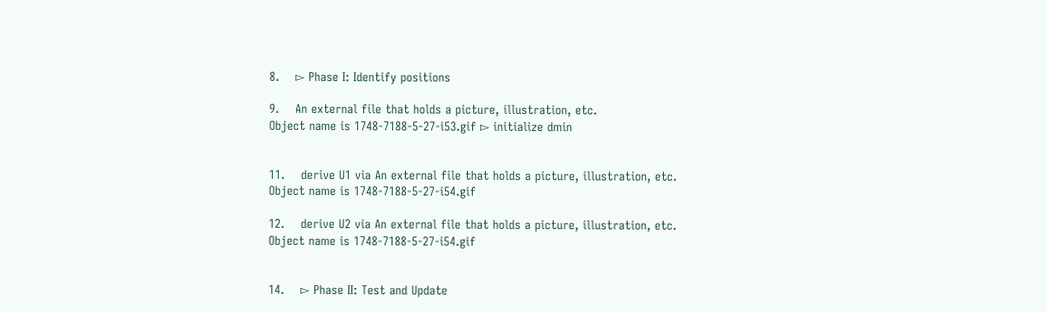8.    ▻ Phase I: Identify positions

9.    An external file that holds a picture, illustration, etc.
Object name is 1748-7188-5-27-i53.gif ▻ initialize dmin


11.    derive U1 via An external file that holds a picture, illustration, etc.
Object name is 1748-7188-5-27-i54.gif

12.    derive U2 via An external file that holds a picture, illustration, etc.
Object name is 1748-7188-5-27-i54.gif


14.    ▻ Phase II: Test and Update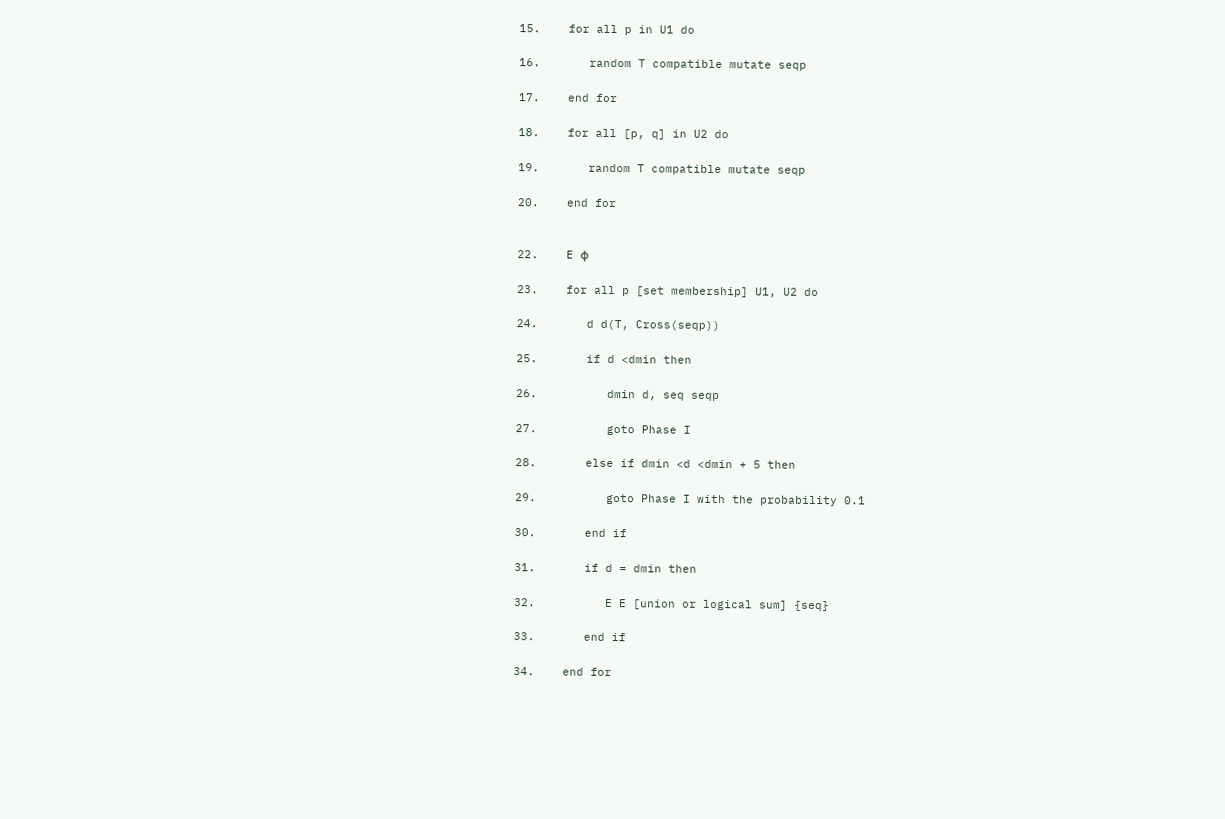15.    for all p in U1 do

16.       random T compatible mutate seqp

17.    end for

18.    for all [p, q] in U2 do

19.       random T compatible mutate seqp

20.    end for


22.    E ϕ

23.    for all p [set membership] U1, U2 do

24.       d d(T, Cross(seqp))

25.       if d <dmin then

26.          dmin d, seq seqp

27.          goto Phase I

28.       else if dmin <d <dmin + 5 then

29.          goto Phase I with the probability 0.1

30.       end if

31.       if d = dmin then

32.          E E [union or logical sum] {seq}

33.       end if

34.    end for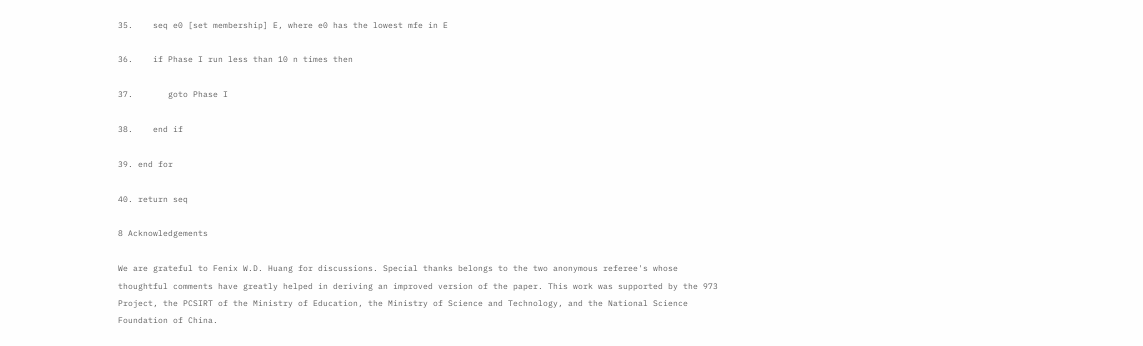35.    seq e0 [set membership] E, where e0 has the lowest mfe in E

36.    if Phase I run less than 10 n times then

37.       goto Phase I

38.    end if

39. end for

40. return seq

8 Acknowledgements

We are grateful to Fenix W.D. Huang for discussions. Special thanks belongs to the two anonymous referee's whose thoughtful comments have greatly helped in deriving an improved version of the paper. This work was supported by the 973 Project, the PCSIRT of the Ministry of Education, the Ministry of Science and Technology, and the National Science Foundation of China.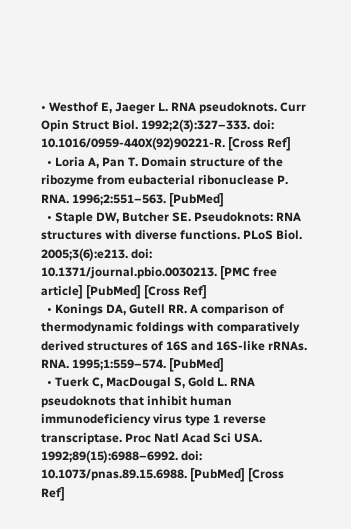• Westhof E, Jaeger L. RNA pseudoknots. Curr Opin Struct Biol. 1992;2(3):327–333. doi: 10.1016/0959-440X(92)90221-R. [Cross Ref]
  • Loria A, Pan T. Domain structure of the ribozyme from eubacterial ribonuclease P. RNA. 1996;2:551–563. [PubMed]
  • Staple DW, Butcher SE. Pseudoknots: RNA structures with diverse functions. PLoS Biol. 2005;3(6):e213. doi: 10.1371/journal.pbio.0030213. [PMC free article] [PubMed] [Cross Ref]
  • Konings DA, Gutell RR. A comparison of thermodynamic foldings with comparatively derived structures of 16S and 16S-like rRNAs. RNA. 1995;1:559–574. [PubMed]
  • Tuerk C, MacDougal S, Gold L. RNA pseudoknots that inhibit human immunodeficiency virus type 1 reverse transcriptase. Proc Natl Acad Sci USA. 1992;89(15):6988–6992. doi: 10.1073/pnas.89.15.6988. [PubMed] [Cross Ref]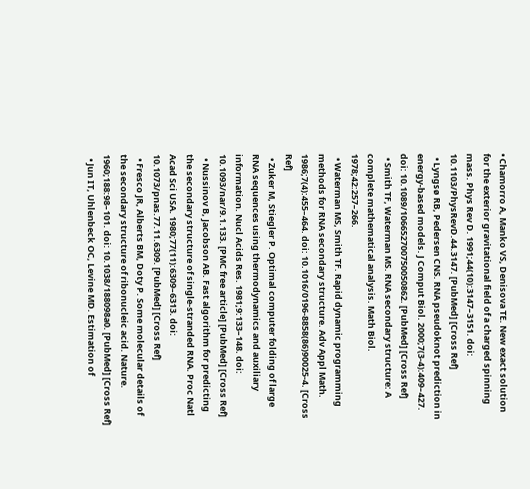• Chamorro A, Manko VS, Denisova TE. New exact solution for the exterior gravitational field of a charged spinning mass. Phys Rev D. 1991;44(10):3147–3151. doi: 10.1103/PhysRevD.44.3147. [PubMed] [Cross Ref]
  • Lyngsø RB, Pedersen CNS. RNA pseudoknot prediction in energy-based models. J Comput Biol. 2000;7(3-4):409–427. doi: 10.1089/106652700750050862. [PubMed] [Cross Ref]
  • Smith TF, Waterman MS. RNA secondary structure: A complete mathematical analysis. Math Biol. 1978;42:257–266.
  • Waterman MS, Smith TF. Rapid dynamic programming methods for RNA secondary structure. Adv Appl Math. 1986;7(4):455–464. doi: 10.1016/0196-8858(86)90025-4. [Cross Ref]
  • Zuker M, Stiegler P. Optimal computer folding of large RNA sequences using thermodynamics and auxiliary information. Nucl Acids Res. 1981;9:133–148. doi: 10.1093/nar/9.1.133. [PMC free article] [PubMed] [Cross Ref]
  • Nussinov B, Jacobson AB. Fast algorithm for predicting the secondary structure of single-stranded RNA. Proc Natl Acad Sci USA. 1980;77(11):6309–6313. doi: 10.1073/pnas.77.11.6309. [PubMed] [Cross Ref]
  • Fresco JR, Alberts BM, Doty P. Some molecular details of the secondary structure of ribonucleic acid. Nature. 1960;188:98–101. doi: 10.1038/188098a0. [PubMed] [Cross Ref]
  • Jun IT, Uhlenbeck OC, Levine MD. Estimation of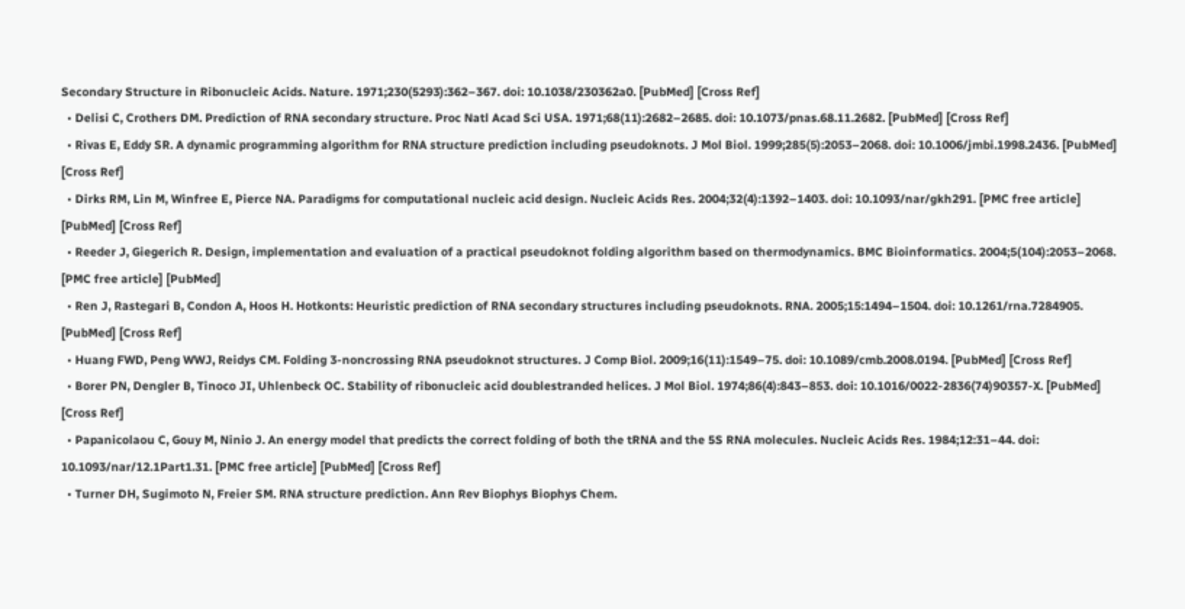Secondary Structure in Ribonucleic Acids. Nature. 1971;230(5293):362–367. doi: 10.1038/230362a0. [PubMed] [Cross Ref]
  • Delisi C, Crothers DM. Prediction of RNA secondary structure. Proc Natl Acad Sci USA. 1971;68(11):2682–2685. doi: 10.1073/pnas.68.11.2682. [PubMed] [Cross Ref]
  • Rivas E, Eddy SR. A dynamic programming algorithm for RNA structure prediction including pseudoknots. J Mol Biol. 1999;285(5):2053–2068. doi: 10.1006/jmbi.1998.2436. [PubMed] [Cross Ref]
  • Dirks RM, Lin M, Winfree E, Pierce NA. Paradigms for computational nucleic acid design. Nucleic Acids Res. 2004;32(4):1392–1403. doi: 10.1093/nar/gkh291. [PMC free article] [PubMed] [Cross Ref]
  • Reeder J, Giegerich R. Design, implementation and evaluation of a practical pseudoknot folding algorithm based on thermodynamics. BMC Bioinformatics. 2004;5(104):2053–2068. [PMC free article] [PubMed]
  • Ren J, Rastegari B, Condon A, Hoos H. Hotkonts: Heuristic prediction of RNA secondary structures including pseudoknots. RNA. 2005;15:1494–1504. doi: 10.1261/rna.7284905. [PubMed] [Cross Ref]
  • Huang FWD, Peng WWJ, Reidys CM. Folding 3-noncrossing RNA pseudoknot structures. J Comp Biol. 2009;16(11):1549–75. doi: 10.1089/cmb.2008.0194. [PubMed] [Cross Ref]
  • Borer PN, Dengler B, Tinoco JI, Uhlenbeck OC. Stability of ribonucleic acid doublestranded helices. J Mol Biol. 1974;86(4):843–853. doi: 10.1016/0022-2836(74)90357-X. [PubMed] [Cross Ref]
  • Papanicolaou C, Gouy M, Ninio J. An energy model that predicts the correct folding of both the tRNA and the 5S RNA molecules. Nucleic Acids Res. 1984;12:31–44. doi: 10.1093/nar/12.1Part1.31. [PMC free article] [PubMed] [Cross Ref]
  • Turner DH, Sugimoto N, Freier SM. RNA structure prediction. Ann Rev Biophys Biophys Chem.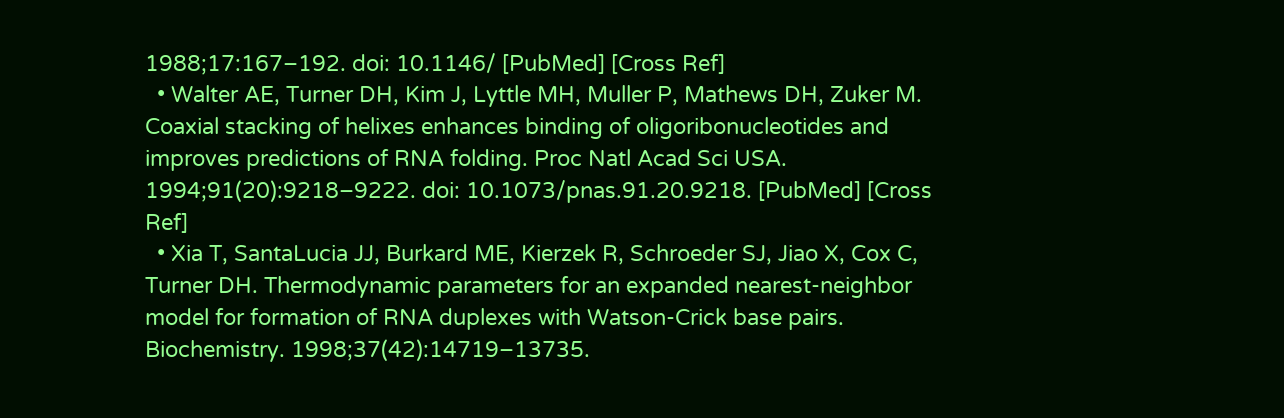1988;17:167–192. doi: 10.1146/ [PubMed] [Cross Ref]
  • Walter AE, Turner DH, Kim J, Lyttle MH, Muller P, Mathews DH, Zuker M. Coaxial stacking of helixes enhances binding of oligoribonucleotides and improves predictions of RNA folding. Proc Natl Acad Sci USA. 1994;91(20):9218–9222. doi: 10.1073/pnas.91.20.9218. [PubMed] [Cross Ref]
  • Xia T, SantaLucia JJ, Burkard ME, Kierzek R, Schroeder SJ, Jiao X, Cox C, Turner DH. Thermodynamic parameters for an expanded nearest-neighbor model for formation of RNA duplexes with Watson-Crick base pairs. Biochemistry. 1998;37(42):14719–13735.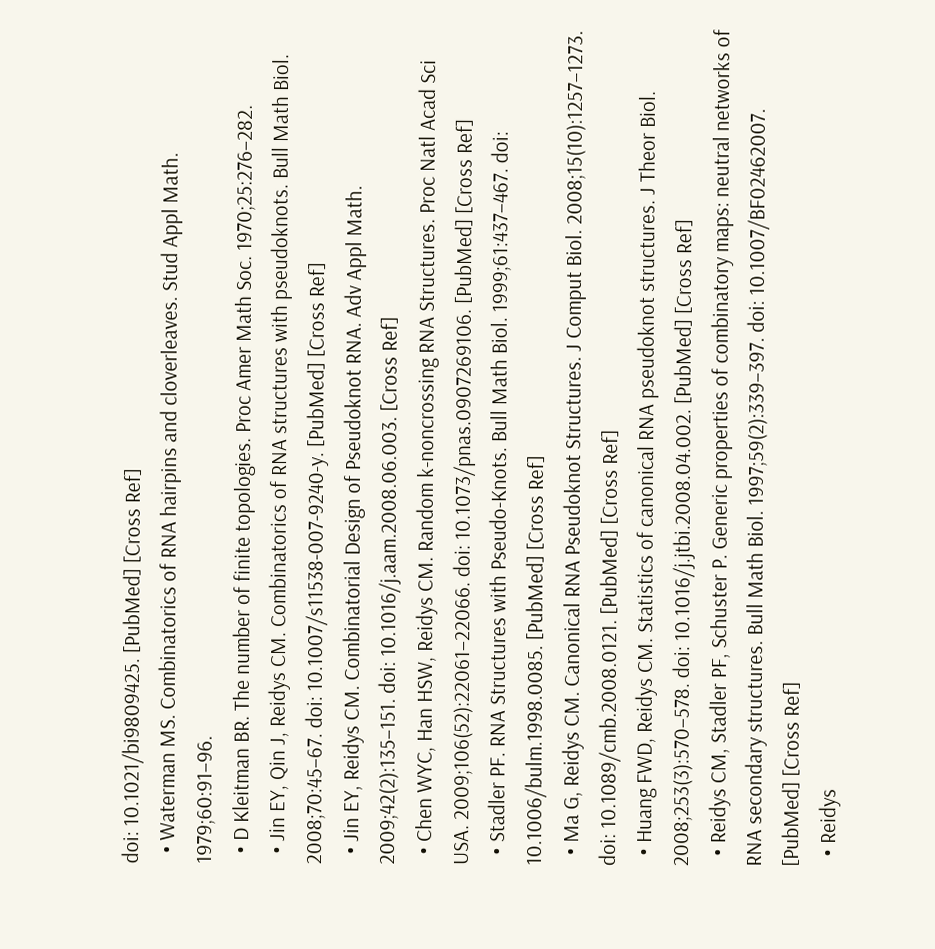doi: 10.1021/bi9809425. [PubMed] [Cross Ref]
  • Waterman MS. Combinatorics of RNA hairpins and cloverleaves. Stud Appl Math. 1979;60:91–96.
  • D Kleitman BR. The number of finite topologies. Proc Amer Math Soc. 1970;25:276–282.
  • Jin EY, Qin J, Reidys CM. Combinatorics of RNA structures with pseudoknots. Bull Math Biol. 2008;70:45–67. doi: 10.1007/s11538-007-9240-y. [PubMed] [Cross Ref]
  • Jin EY, Reidys CM. Combinatorial Design of Pseudoknot RNA. Adv Appl Math. 2009;42(2):135–151. doi: 10.1016/j.aam.2008.06.003. [Cross Ref]
  • Chen WYC, Han HSW, Reidys CM. Random k-noncrossing RNA Structures. Proc Natl Acad Sci USA. 2009;106(52):22061–22066. doi: 10.1073/pnas.0907269106. [PubMed] [Cross Ref]
  • Stadler PF. RNA Structures with Pseudo-Knots. Bull Math Biol. 1999;61:437–467. doi: 10.1006/bulm.1998.0085. [PubMed] [Cross Ref]
  • Ma G, Reidys CM. Canonical RNA Pseudoknot Structures. J Comput Biol. 2008;15(10):1257–1273. doi: 10.1089/cmb.2008.0121. [PubMed] [Cross Ref]
  • Huang FWD, Reidys CM. Statistics of canonical RNA pseudoknot structures. J Theor Biol. 2008;253(3):570–578. doi: 10.1016/j.jtbi.2008.04.002. [PubMed] [Cross Ref]
  • Reidys CM, Stadler PF, Schuster P. Generic properties of combinatory maps: neutral networks of RNA secondary structures. Bull Math Biol. 1997;59(2):339–397. doi: 10.1007/BF02462007. [PubMed] [Cross Ref]
  • Reidys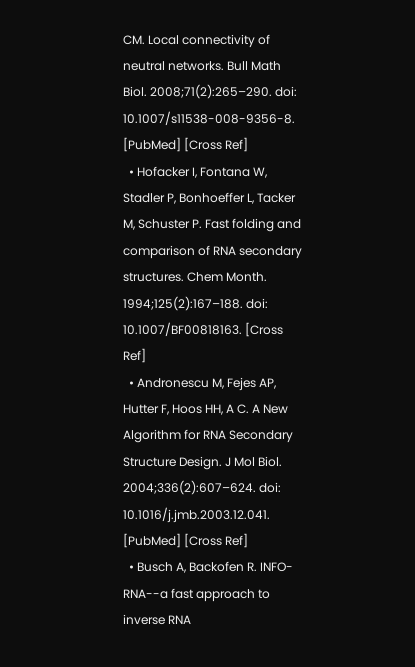CM. Local connectivity of neutral networks. Bull Math Biol. 2008;71(2):265–290. doi: 10.1007/s11538-008-9356-8. [PubMed] [Cross Ref]
  • Hofacker I, Fontana W, Stadler P, Bonhoeffer L, Tacker M, Schuster P. Fast folding and comparison of RNA secondary structures. Chem Month. 1994;125(2):167–188. doi: 10.1007/BF00818163. [Cross Ref]
  • Andronescu M, Fejes AP, Hutter F, Hoos HH, A C. A New Algorithm for RNA Secondary Structure Design. J Mol Biol. 2004;336(2):607–624. doi: 10.1016/j.jmb.2003.12.041. [PubMed] [Cross Ref]
  • Busch A, Backofen R. INFO-RNA--a fast approach to inverse RNA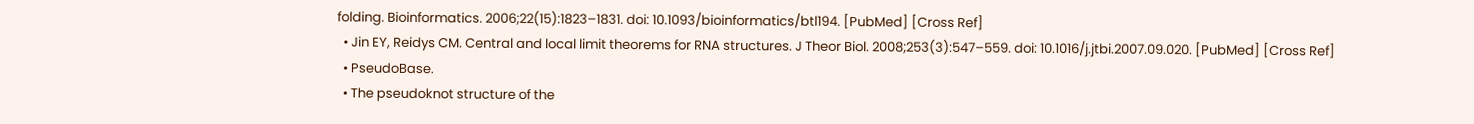folding. Bioinformatics. 2006;22(15):1823–1831. doi: 10.1093/bioinformatics/btl194. [PubMed] [Cross Ref]
  • Jin EY, Reidys CM. Central and local limit theorems for RNA structures. J Theor Biol. 2008;253(3):547–559. doi: 10.1016/j.jtbi.2007.09.020. [PubMed] [Cross Ref]
  • PseudoBase.
  • The pseudoknot structure of the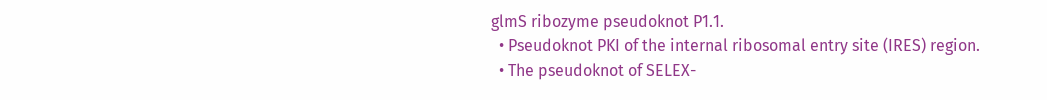glmS ribozyme pseudoknot P1.1.
  • Pseudoknot PKI of the internal ribosomal entry site (IRES) region.
  • The pseudoknot of SELEX-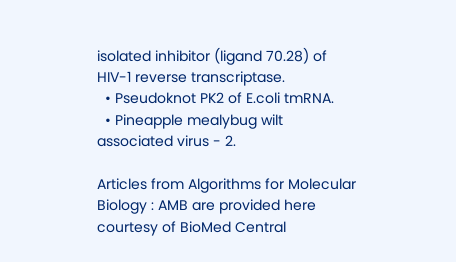isolated inhibitor (ligand 70.28) of HIV-1 reverse transcriptase.
  • Pseudoknot PK2 of E.coli tmRNA.
  • Pineapple mealybug wilt associated virus - 2.

Articles from Algorithms for Molecular Biology : AMB are provided here courtesy of BioMed Central